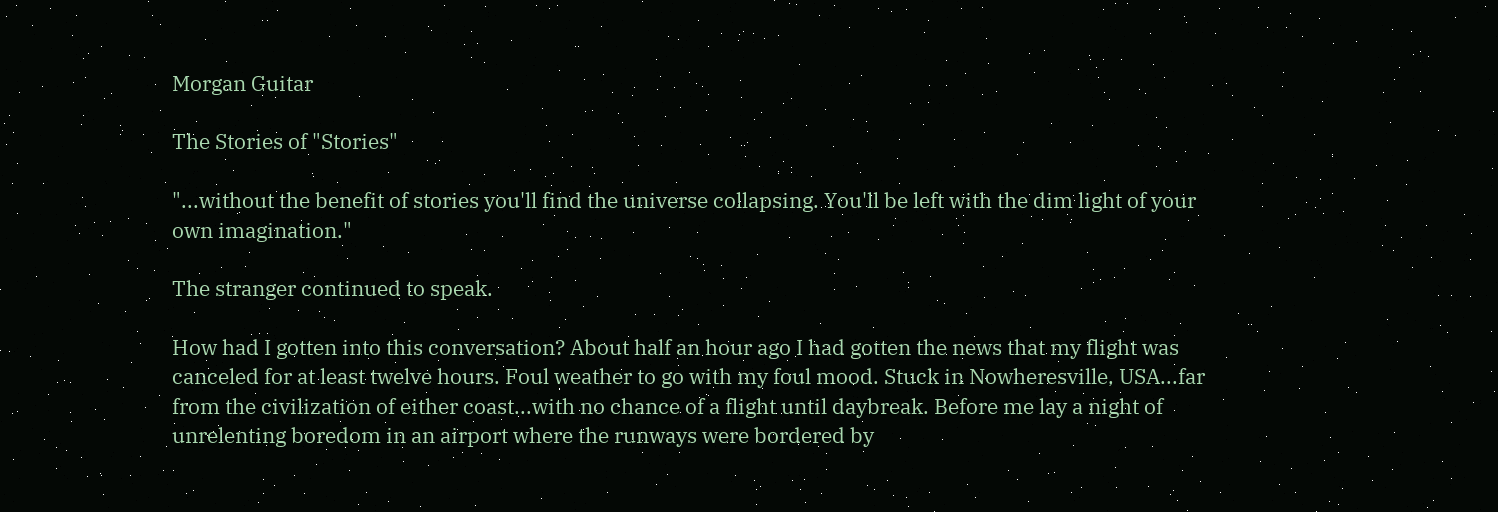Morgan Guitar

The Stories of "Stories"

"...without the benefit of stories you'll find the universe collapsing. You'll be left with the dim light of your own imagination."

The stranger continued to speak.

How had I gotten into this conversation? About half an hour ago I had gotten the news that my flight was canceled for at least twelve hours. Foul weather to go with my foul mood. Stuck in Nowheresville, USA...far from the civilization of either coast...with no chance of a flight until daybreak. Before me lay a night of unrelenting boredom in an airport where the runways were bordered by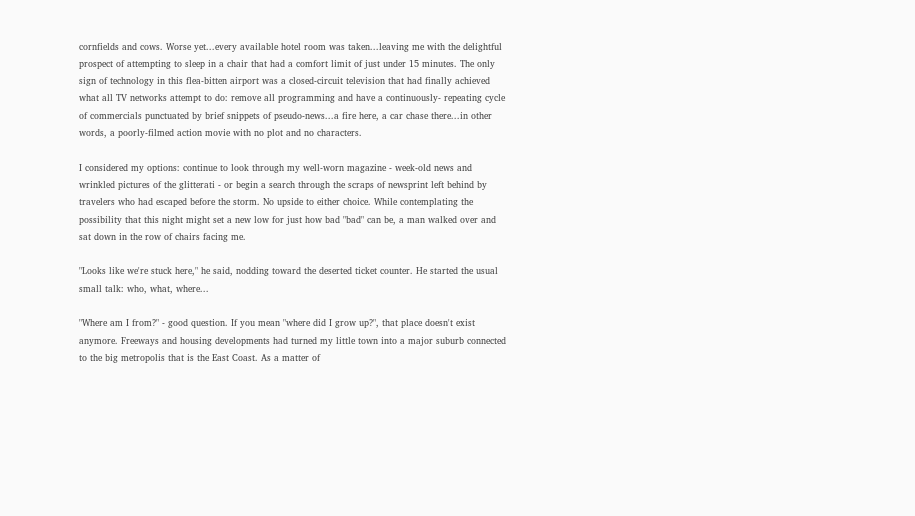cornfields and cows. Worse yet...every available hotel room was taken...leaving me with the delightful prospect of attempting to sleep in a chair that had a comfort limit of just under 15 minutes. The only sign of technology in this flea-bitten airport was a closed-circuit television that had finally achieved what all TV networks attempt to do: remove all programming and have a continuously- repeating cycle of commercials punctuated by brief snippets of pseudo-news...a fire here, a car chase there...in other words, a poorly-filmed action movie with no plot and no characters.

I considered my options: continue to look through my well-worn magazine - week-old news and wrinkled pictures of the glitterati - or begin a search through the scraps of newsprint left behind by travelers who had escaped before the storm. No upside to either choice. While contemplating the possibility that this night might set a new low for just how bad "bad" can be, a man walked over and sat down in the row of chairs facing me.

"Looks like we're stuck here," he said, nodding toward the deserted ticket counter. He started the usual small talk: who, what, where...

"Where am I from?" - good question. If you mean "where did I grow up?", that place doesn't exist anymore. Freeways and housing developments had turned my little town into a major suburb connected to the big metropolis that is the East Coast. As a matter of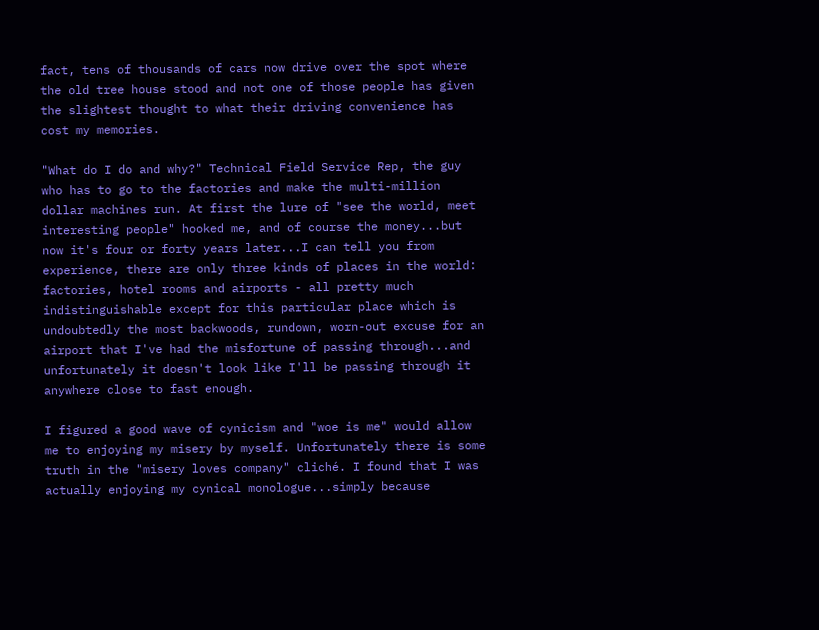fact, tens of thousands of cars now drive over the spot where the old tree house stood and not one of those people has given the slightest thought to what their driving convenience has cost my memories.

"What do I do and why?" Technical Field Service Rep, the guy who has to go to the factories and make the multi-million dollar machines run. At first the lure of "see the world, meet interesting people" hooked me, and of course the money...but now it's four or forty years later...I can tell you from experience, there are only three kinds of places in the world: factories, hotel rooms and airports - all pretty much indistinguishable except for this particular place which is undoubtedly the most backwoods, rundown, worn-out excuse for an airport that I've had the misfortune of passing through...and unfortunately it doesn't look like I'll be passing through it anywhere close to fast enough.

I figured a good wave of cynicism and "woe is me" would allow me to enjoying my misery by myself. Unfortunately there is some truth in the "misery loves company" cliché. I found that I was actually enjoying my cynical monologue...simply because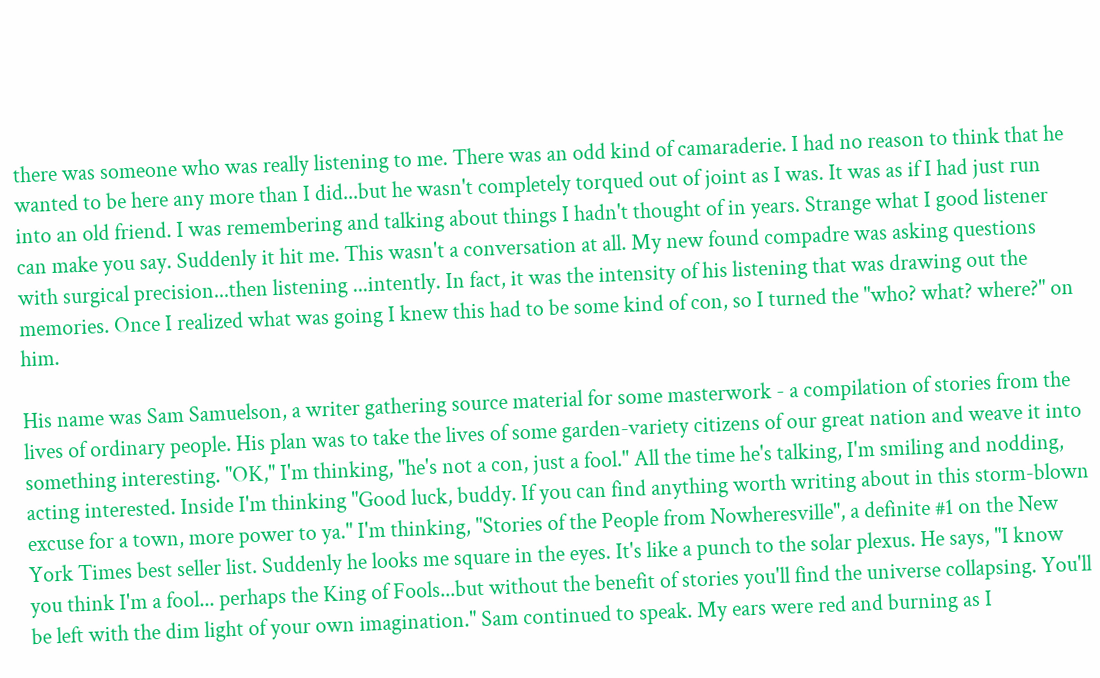there was someone who was really listening to me. There was an odd kind of camaraderie. I had no reason to think that he wanted to be here any more than I did...but he wasn't completely torqued out of joint as I was. It was as if I had just run into an old friend. I was remembering and talking about things I hadn't thought of in years. Strange what I good listener can make you say. Suddenly it hit me. This wasn't a conversation at all. My new found compadre was asking questions with surgical precision...then listening ...intently. In fact, it was the intensity of his listening that was drawing out the memories. Once I realized what was going I knew this had to be some kind of con, so I turned the "who? what? where?" on him.

His name was Sam Samuelson, a writer gathering source material for some masterwork - a compilation of stories from the lives of ordinary people. His plan was to take the lives of some garden-variety citizens of our great nation and weave it into something interesting. "OK," I'm thinking, "he's not a con, just a fool." All the time he's talking, I'm smiling and nodding, acting interested. Inside I'm thinking "Good luck, buddy. If you can find anything worth writing about in this storm-blown excuse for a town, more power to ya." I'm thinking, "Stories of the People from Nowheresville", a definite #1 on the New York Times best seller list. Suddenly he looks me square in the eyes. It's like a punch to the solar plexus. He says, "I know you think I'm a fool... perhaps the King of Fools...but without the benefit of stories you'll find the universe collapsing. You'll be left with the dim light of your own imagination." Sam continued to speak. My ears were red and burning as I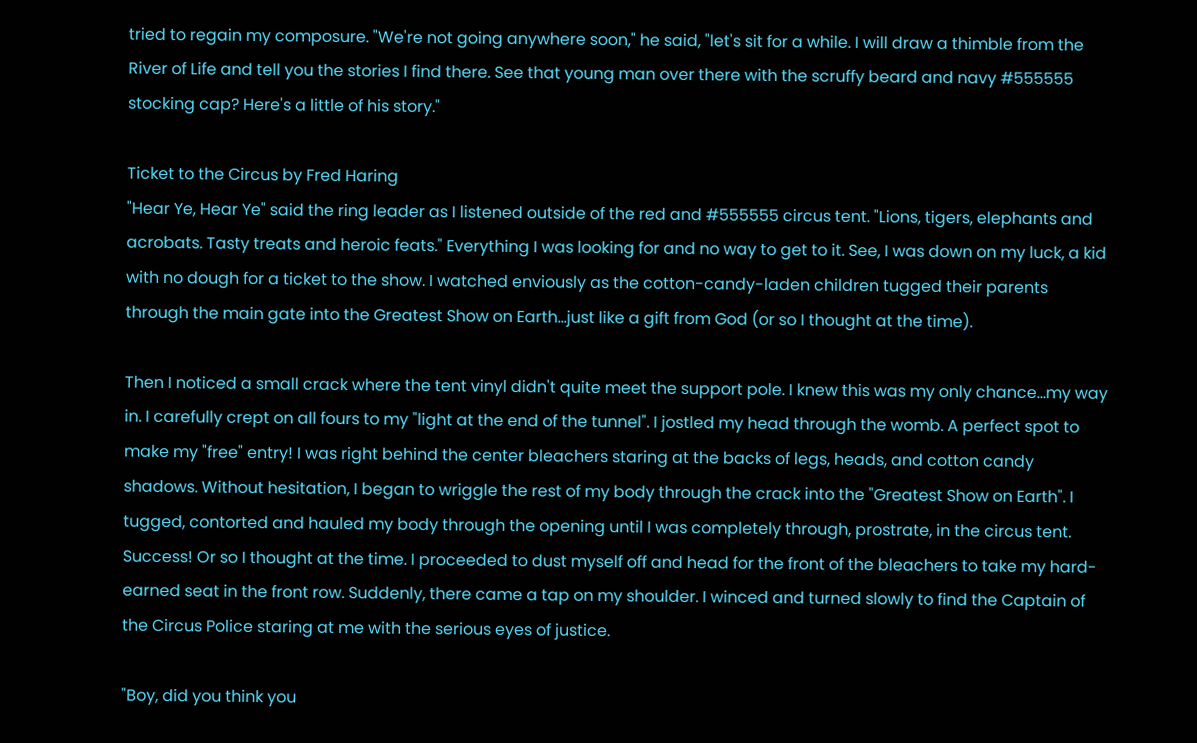tried to regain my composure. "We're not going anywhere soon," he said, "let's sit for a while. I will draw a thimble from the River of Life and tell you the stories I find there. See that young man over there with the scruffy beard and navy #555555 stocking cap? Here's a little of his story."

Ticket to the Circus by Fred Haring
"Hear Ye, Hear Ye" said the ring leader as I listened outside of the red and #555555 circus tent. "Lions, tigers, elephants and acrobats. Tasty treats and heroic feats." Everything I was looking for and no way to get to it. See, I was down on my luck, a kid with no dough for a ticket to the show. I watched enviously as the cotton-candy-laden children tugged their parents through the main gate into the Greatest Show on Earth...just like a gift from God (or so I thought at the time).

Then I noticed a small crack where the tent vinyl didn't quite meet the support pole. I knew this was my only chance...my way in. I carefully crept on all fours to my "light at the end of the tunnel". I jostled my head through the womb. A perfect spot to make my "free" entry! I was right behind the center bleachers staring at the backs of legs, heads, and cotton candy shadows. Without hesitation, I began to wriggle the rest of my body through the crack into the "Greatest Show on Earth". I tugged, contorted and hauled my body through the opening until I was completely through, prostrate, in the circus tent. Success! Or so I thought at the time. I proceeded to dust myself off and head for the front of the bleachers to take my hard-earned seat in the front row. Suddenly, there came a tap on my shoulder. I winced and turned slowly to find the Captain of the Circus Police staring at me with the serious eyes of justice.

"Boy, did you think you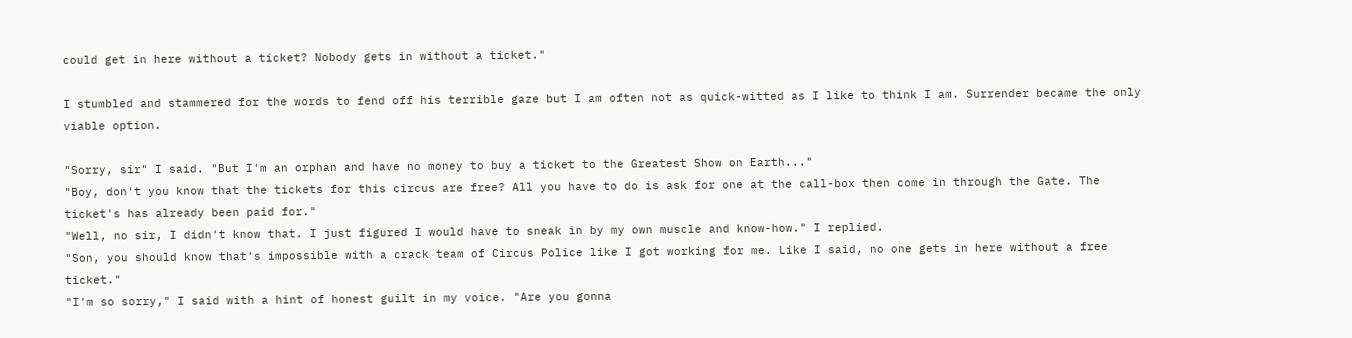could get in here without a ticket? Nobody gets in without a ticket."

I stumbled and stammered for the words to fend off his terrible gaze but I am often not as quick-witted as I like to think I am. Surrender became the only viable option.

"Sorry, sir" I said. "But I'm an orphan and have no money to buy a ticket to the Greatest Show on Earth..."
"Boy, don't you know that the tickets for this circus are free? All you have to do is ask for one at the call-box then come in through the Gate. The ticket's has already been paid for."
"Well, no sir, I didn't know that. I just figured I would have to sneak in by my own muscle and know-how." I replied.
"Son, you should know that's impossible with a crack team of Circus Police like I got working for me. Like I said, no one gets in here without a free ticket."
"I'm so sorry," I said with a hint of honest guilt in my voice. "Are you gonna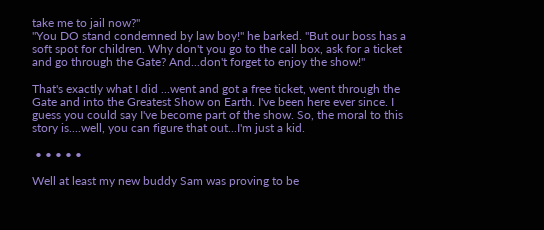take me to jail now?"
"You DO stand condemned by law boy!" he barked. "But our boss has a soft spot for children. Why don't you go to the call box, ask for a ticket and go through the Gate? And...don't forget to enjoy the show!"

That's exactly what I did ...went and got a free ticket, went through the Gate and into the Greatest Show on Earth. I've been here ever since. I guess you could say I've become part of the show. So, the moral to this story is....well, you can figure that out...I'm just a kid.

 • • • • •

Well at least my new buddy Sam was proving to be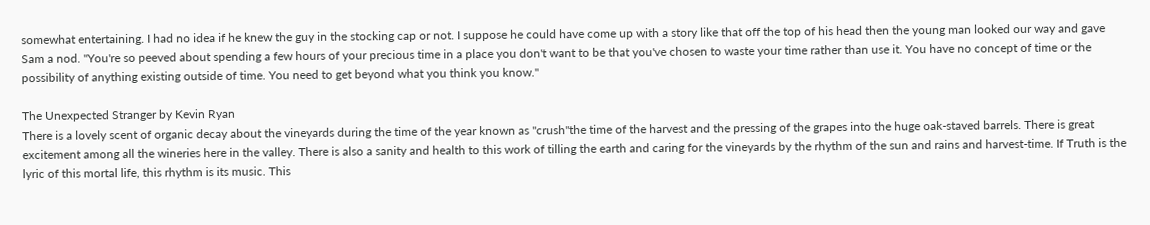somewhat entertaining. I had no idea if he knew the guy in the stocking cap or not. I suppose he could have come up with a story like that off the top of his head then the young man looked our way and gave Sam a nod. "You're so peeved about spending a few hours of your precious time in a place you don't want to be that you've chosen to waste your time rather than use it. You have no concept of time or the possibility of anything existing outside of time. You need to get beyond what you think you know."

The Unexpected Stranger by Kevin Ryan
There is a lovely scent of organic decay about the vineyards during the time of the year known as "crush"the time of the harvest and the pressing of the grapes into the huge oak-staved barrels. There is great excitement among all the wineries here in the valley. There is also a sanity and health to this work of tilling the earth and caring for the vineyards by the rhythm of the sun and rains and harvest-time. If Truth is the lyric of this mortal life, this rhythm is its music. This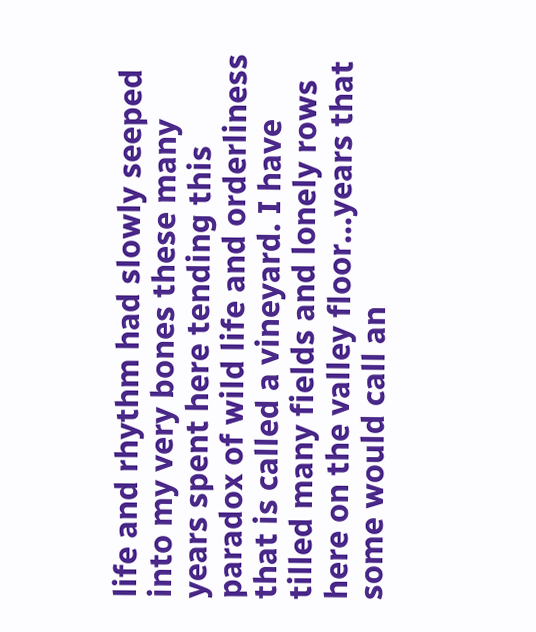life and rhythm had slowly seeped into my very bones these many years spent here tending this paradox of wild life and orderliness that is called a vineyard. I have tilled many fields and lonely rows here on the valley floor...years that some would call an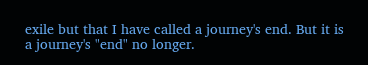exile but that I have called a journey's end. But it is a journey's "end" no longer.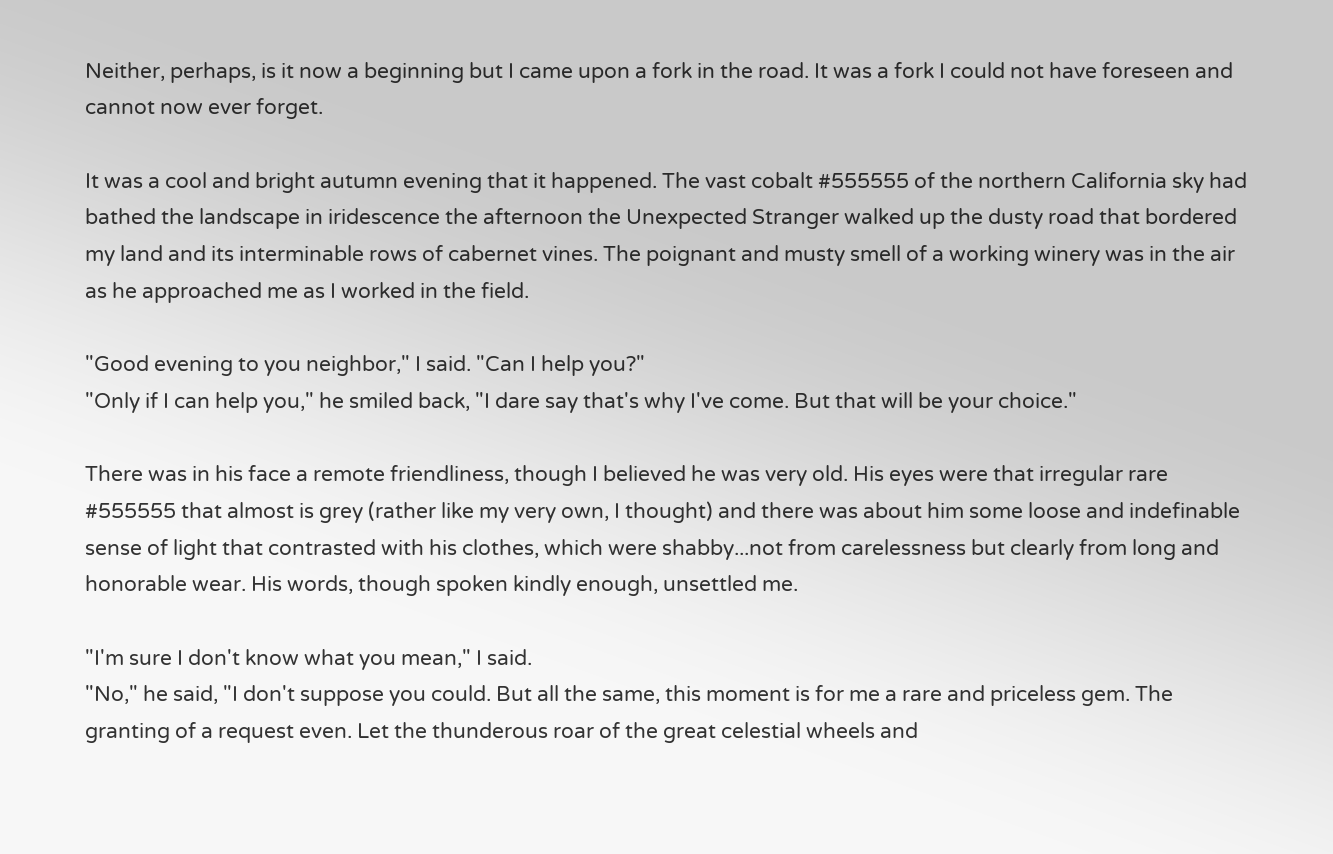Neither, perhaps, is it now a beginning but I came upon a fork in the road. It was a fork I could not have foreseen and cannot now ever forget.

It was a cool and bright autumn evening that it happened. The vast cobalt #555555 of the northern California sky had bathed the landscape in iridescence the afternoon the Unexpected Stranger walked up the dusty road that bordered my land and its interminable rows of cabernet vines. The poignant and musty smell of a working winery was in the air as he approached me as I worked in the field.

"Good evening to you neighbor," I said. "Can I help you?"
"Only if I can help you," he smiled back, "I dare say that's why I've come. But that will be your choice."

There was in his face a remote friendliness, though I believed he was very old. His eyes were that irregular rare #555555 that almost is grey (rather like my very own, I thought) and there was about him some loose and indefinable sense of light that contrasted with his clothes, which were shabby...not from carelessness but clearly from long and honorable wear. His words, though spoken kindly enough, unsettled me.

"I'm sure I don't know what you mean," I said.
"No," he said, "I don't suppose you could. But all the same, this moment is for me a rare and priceless gem. The granting of a request even. Let the thunderous roar of the great celestial wheels and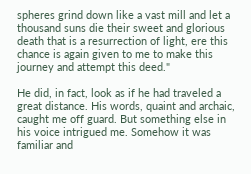spheres grind down like a vast mill and let a thousand suns die their sweet and glorious death that is a resurrection of light, ere this chance is again given to me to make this journey and attempt this deed."

He did, in fact, look as if he had traveled a great distance. His words, quaint and archaic, caught me off guard. But something else in his voice intrigued me. Somehow it was familiar and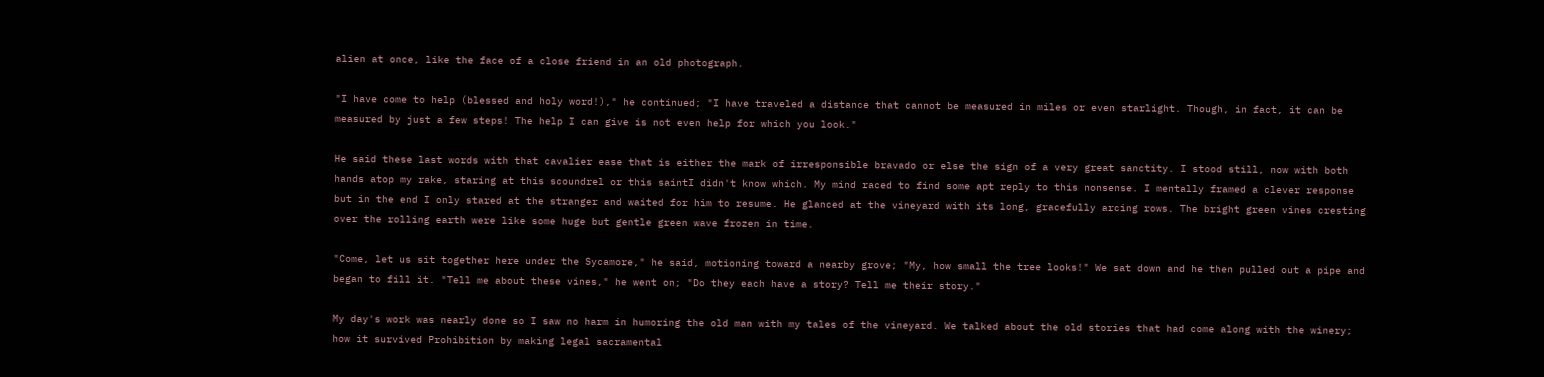alien at once, like the face of a close friend in an old photograph.

"I have come to help (blessed and holy word!)," he continued; "I have traveled a distance that cannot be measured in miles or even starlight. Though, in fact, it can be measured by just a few steps! The help I can give is not even help for which you look."

He said these last words with that cavalier ease that is either the mark of irresponsible bravado or else the sign of a very great sanctity. I stood still, now with both hands atop my rake, staring at this scoundrel or this saintI didn't know which. My mind raced to find some apt reply to this nonsense. I mentally framed a clever response but in the end I only stared at the stranger and waited for him to resume. He glanced at the vineyard with its long, gracefully arcing rows. The bright green vines cresting over the rolling earth were like some huge but gentle green wave frozen in time.

"Come, let us sit together here under the Sycamore," he said, motioning toward a nearby grove; "My, how small the tree looks!" We sat down and he then pulled out a pipe and began to fill it. "Tell me about these vines," he went on; "Do they each have a story? Tell me their story."

My day's work was nearly done so I saw no harm in humoring the old man with my tales of the vineyard. We talked about the old stories that had come along with the winery; how it survived Prohibition by making legal sacramental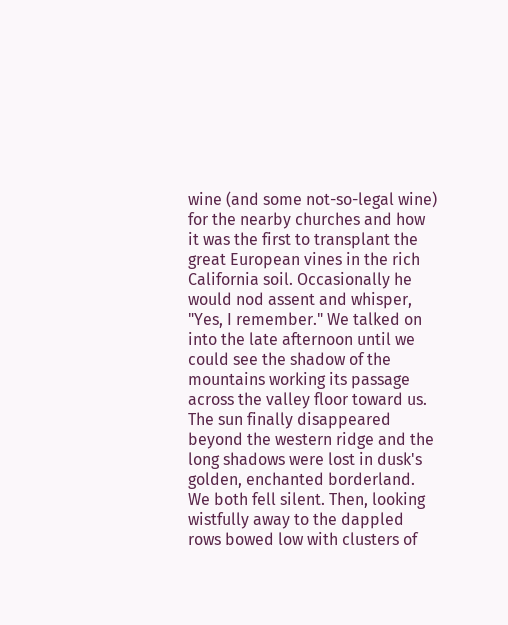wine (and some not-so-legal wine) for the nearby churches and how it was the first to transplant the great European vines in the rich California soil. Occasionally he would nod assent and whisper, "Yes, I remember." We talked on into the late afternoon until we could see the shadow of the mountains working its passage across the valley floor toward us. The sun finally disappeared beyond the western ridge and the long shadows were lost in dusk's golden, enchanted borderland. We both fell silent. Then, looking wistfully away to the dappled rows bowed low with clusters of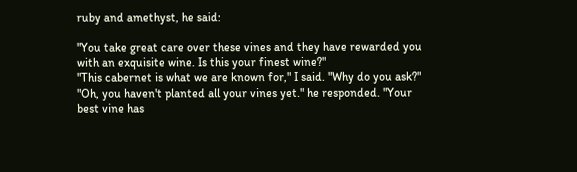ruby and amethyst, he said:

"You take great care over these vines and they have rewarded you with an exquisite wine. Is this your finest wine?"
"This cabernet is what we are known for," I said. "Why do you ask?"
"Oh, you haven't planted all your vines yet." he responded. "Your best vine has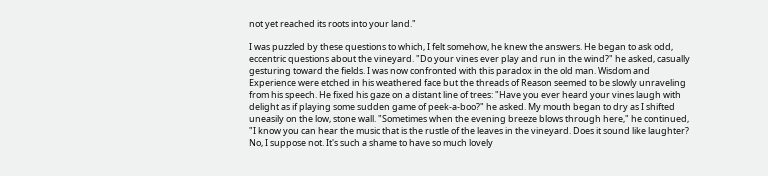not yet reached its roots into your land."

I was puzzled by these questions to which, I felt somehow, he knew the answers. He began to ask odd, eccentric questions about the vineyard. "Do your vines ever play and run in the wind?" he asked, casually gesturing toward the fields. I was now confronted with this paradox in the old man. Wisdom and Experience were etched in his weathered face but the threads of Reason seemed to be slowly unraveling from his speech. He fixed his gaze on a distant line of trees: "Have you ever heard your vines laugh with delight as if playing some sudden game of peek-a-boo?" he asked. My mouth began to dry as I shifted uneasily on the low, stone wall. "Sometimes when the evening breeze blows through here," he continued, "I know you can hear the music that is the rustle of the leaves in the vineyard. Does it sound like laughter? No, I suppose not. It's such a shame to have so much lovely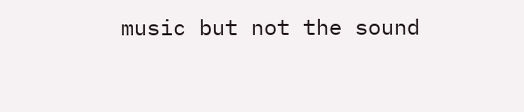music but not the sound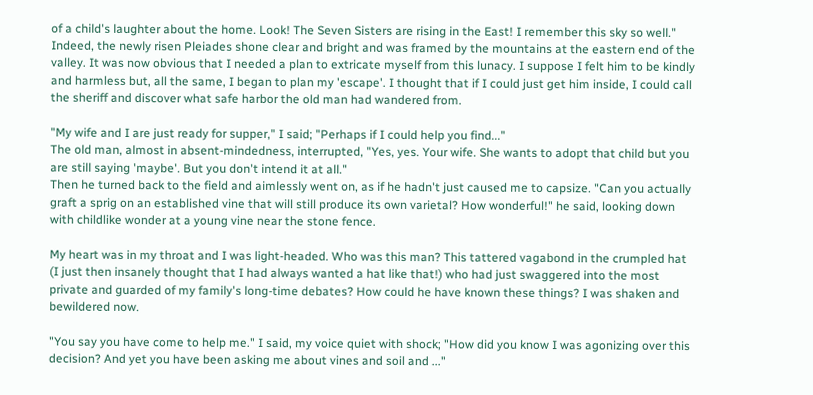of a child's laughter about the home. Look! The Seven Sisters are rising in the East! I remember this sky so well." Indeed, the newly risen Pleiades shone clear and bright and was framed by the mountains at the eastern end of the valley. It was now obvious that I needed a plan to extricate myself from this lunacy. I suppose I felt him to be kindly and harmless but, all the same, I began to plan my 'escape'. I thought that if I could just get him inside, I could call the sheriff and discover what safe harbor the old man had wandered from.

"My wife and I are just ready for supper," I said; "Perhaps if I could help you find..."
The old man, almost in absent-mindedness, interrupted, "Yes, yes. Your wife. She wants to adopt that child but you are still saying 'maybe'. But you don't intend it at all."
Then he turned back to the field and aimlessly went on, as if he hadn't just caused me to capsize. "Can you actually graft a sprig on an established vine that will still produce its own varietal? How wonderful!" he said, looking down with childlike wonder at a young vine near the stone fence.

My heart was in my throat and I was light-headed. Who was this man? This tattered vagabond in the crumpled hat (I just then insanely thought that I had always wanted a hat like that!) who had just swaggered into the most private and guarded of my family's long-time debates? How could he have known these things? I was shaken and bewildered now.

"You say you have come to help me." I said, my voice quiet with shock; "How did you know I was agonizing over this decision? And yet you have been asking me about vines and soil and ..."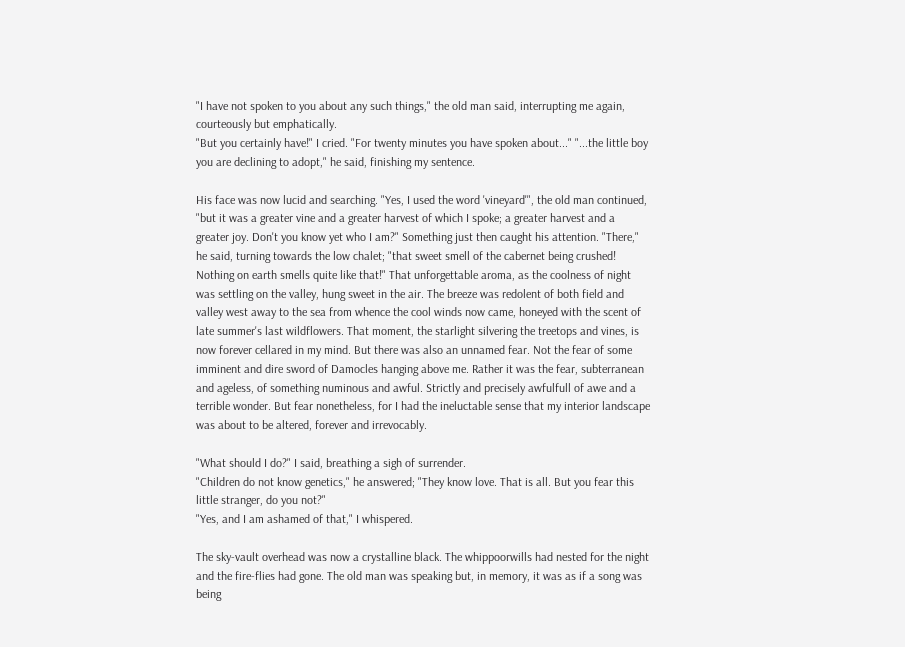"I have not spoken to you about any such things," the old man said, interrupting me again, courteously but emphatically.
"But you certainly have!" I cried. "For twenty minutes you have spoken about..." "...the little boy you are declining to adopt," he said, finishing my sentence.

His face was now lucid and searching. "Yes, I used the word 'vineyard'", the old man continued, "but it was a greater vine and a greater harvest of which I spoke; a greater harvest and a greater joy. Don't you know yet who I am?" Something just then caught his attention. "There," he said, turning towards the low chalet; "that sweet smell of the cabernet being crushed! Nothing on earth smells quite like that!" That unforgettable aroma, as the coolness of night was settling on the valley, hung sweet in the air. The breeze was redolent of both field and valley west away to the sea from whence the cool winds now came, honeyed with the scent of late summer's last wildflowers. That moment, the starlight silvering the treetops and vines, is now forever cellared in my mind. But there was also an unnamed fear. Not the fear of some imminent and dire sword of Damocles hanging above me. Rather it was the fear, subterranean and ageless, of something numinous and awful. Strictly and precisely awfulfull of awe and a terrible wonder. But fear nonetheless, for I had the ineluctable sense that my interior landscape was about to be altered, forever and irrevocably.

"What should I do?" I said, breathing a sigh of surrender.
"Children do not know genetics," he answered; "They know love. That is all. But you fear this little stranger, do you not?"
"Yes, and I am ashamed of that," I whispered.

The sky-vault overhead was now a crystalline black. The whippoorwills had nested for the night and the fire-flies had gone. The old man was speaking but, in memory, it was as if a song was being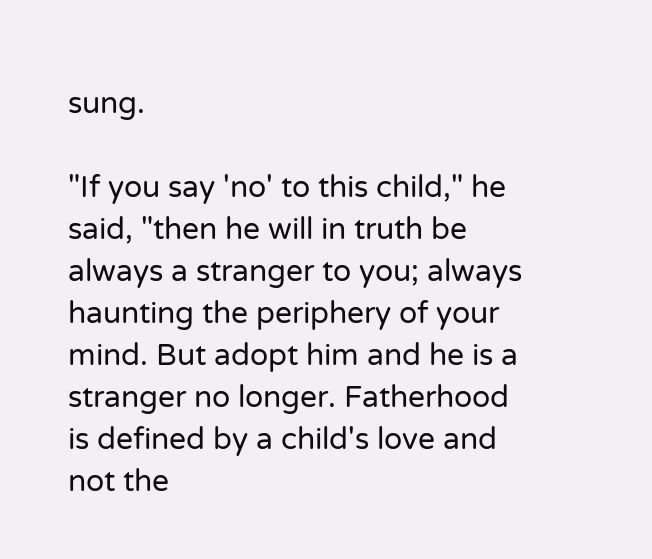sung.

"If you say 'no' to this child," he said, "then he will in truth be always a stranger to you; always haunting the periphery of your mind. But adopt him and he is a stranger no longer. Fatherhood is defined by a child's love and not the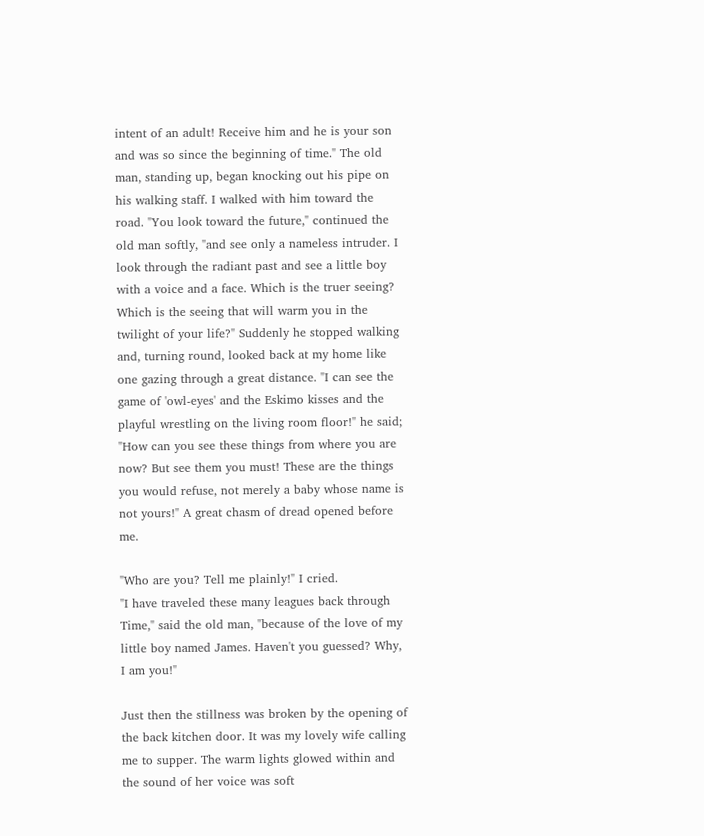intent of an adult! Receive him and he is your son and was so since the beginning of time." The old man, standing up, began knocking out his pipe on his walking staff. I walked with him toward the road. "You look toward the future," continued the old man softly, "and see only a nameless intruder. I look through the radiant past and see a little boy with a voice and a face. Which is the truer seeing? Which is the seeing that will warm you in the twilight of your life?" Suddenly he stopped walking and, turning round, looked back at my home like one gazing through a great distance. "I can see the game of 'owl-eyes' and the Eskimo kisses and the playful wrestling on the living room floor!" he said; "How can you see these things from where you are now? But see them you must! These are the things you would refuse, not merely a baby whose name is not yours!" A great chasm of dread opened before me.

"Who are you? Tell me plainly!" I cried.
"I have traveled these many leagues back through Time," said the old man, "because of the love of my little boy named James. Haven't you guessed? Why, I am you!"

Just then the stillness was broken by the opening of the back kitchen door. It was my lovely wife calling me to supper. The warm lights glowed within and the sound of her voice was soft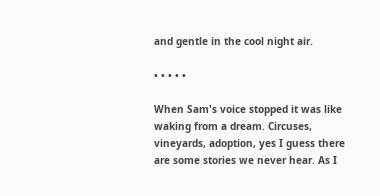and gentle in the cool night air.

• • • • •

When Sam's voice stopped it was like waking from a dream. Circuses, vineyards, adoption, yes I guess there are some stories we never hear. As I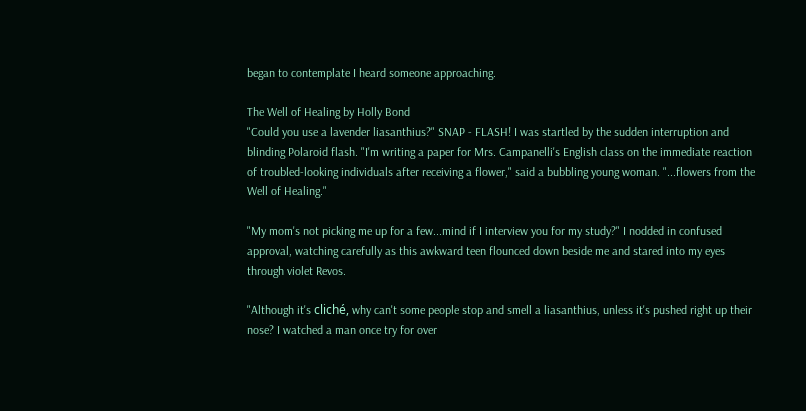began to contemplate I heard someone approaching.

The Well of Healing by Holly Bond
"Could you use a lavender liasanthius?" SNAP - FLASH! I was startled by the sudden interruption and blinding Polaroid flash. "I'm writing a paper for Mrs. Campanelli's English class on the immediate reaction of troubled-looking individuals after receiving a flower," said a bubbling young woman. "...flowers from the Well of Healing."

"My mom's not picking me up for a few...mind if I interview you for my study?" I nodded in confused approval, watching carefully as this awkward teen flounced down beside me and stared into my eyes through violet Revos.

"Although it's cliché, why can't some people stop and smell a liasanthius, unless it's pushed right up their nose? I watched a man once try for over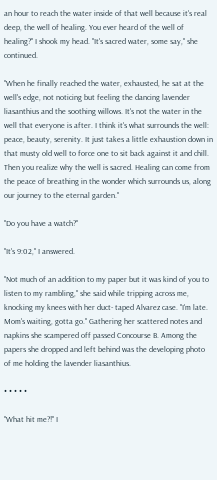an hour to reach the water inside of that well because it's real deep, the well of healing. You ever heard of the well of healing?" I shook my head. "It's sacred water, some say," she continued.

"When he finally reached the water, exhausted, he sat at the well's edge, not noticing but feeling the dancing lavender liasanthius and the soothing willows. It's not the water in the well that everyone is after. I think it's what surrounds the well: peace, beauty, serenity. It just takes a little exhaustion down in that musty old well to force one to sit back against it and chill. Then you realize why the well is sacred. Healing can come from the peace of breathing in the wonder which surrounds us, along our journey to the eternal garden."

"Do you have a watch?"

"It's 9:02," I answered.

"Not much of an addition to my paper but it was kind of you to listen to my rambling," she said while tripping across me, knocking my knees with her duct- taped Alvarez case. "I'm late. Mom's waiting, gotta go." Gathering her scattered notes and napkins she scampered off passed Concourse B. Among the papers she dropped and left behind was the developing photo of me holding the lavender liasanthius.

• • • • •

"What hit me?!" I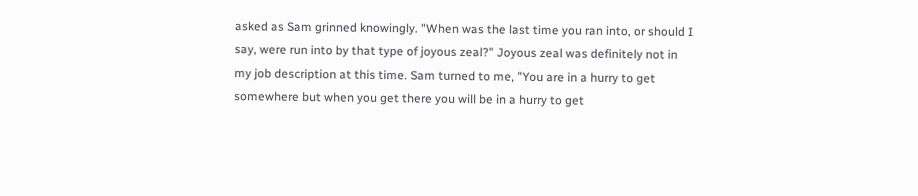asked as Sam grinned knowingly. "When was the last time you ran into, or should I say, were run into by that type of joyous zeal?" Joyous zeal was definitely not in my job description at this time. Sam turned to me, "You are in a hurry to get somewhere but when you get there you will be in a hurry to get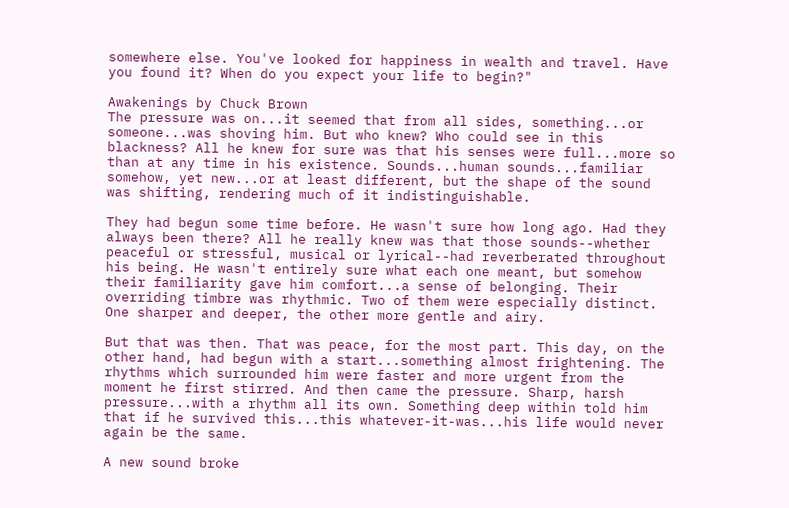somewhere else. You've looked for happiness in wealth and travel. Have you found it? When do you expect your life to begin?"

Awakenings by Chuck Brown
The pressure was on...it seemed that from all sides, something...or someone...was shoving him. But who knew? Who could see in this blackness? All he knew for sure was that his senses were full...more so than at any time in his existence. Sounds...human sounds...familiar somehow, yet new...or at least different, but the shape of the sound was shifting, rendering much of it indistinguishable.

They had begun some time before. He wasn't sure how long ago. Had they always been there? All he really knew was that those sounds--whether peaceful or stressful, musical or lyrical--had reverberated throughout his being. He wasn't entirely sure what each one meant, but somehow their familiarity gave him comfort...a sense of belonging. Their overriding timbre was rhythmic. Two of them were especially distinct. One sharper and deeper, the other more gentle and airy.

But that was then. That was peace, for the most part. This day, on the other hand, had begun with a start...something almost frightening. The rhythms which surrounded him were faster and more urgent from the moment he first stirred. And then came the pressure. Sharp, harsh pressure...with a rhythm all its own. Something deep within told him that if he survived this...this whatever-it-was...his life would never again be the same.

A new sound broke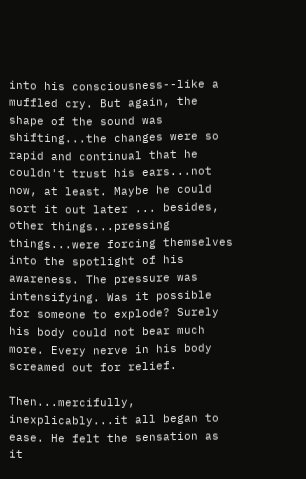into his consciousness--like a muffled cry. But again, the shape of the sound was shifting...the changes were so rapid and continual that he couldn't trust his ears...not now, at least. Maybe he could sort it out later ... besides, other things...pressing things...were forcing themselves into the spotlight of his awareness. The pressure was intensifying. Was it possible for someone to explode? Surely his body could not bear much more. Every nerve in his body screamed out for relief.

Then...mercifully, inexplicably...it all began to ease. He felt the sensation as it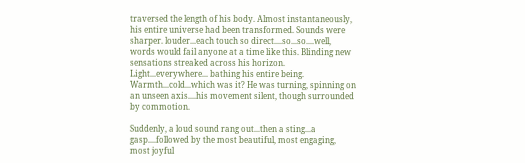traversed the length of his body. Almost instantaneously, his entire universe had been transformed. Sounds were sharper. louder...each touch so direct....so...so....well, words would fail anyone at a time like this. Blinding new sensations streaked across his horizon. Light...everywhere... bathing his entire being. Warmth...cold...which was it? He was turning, spinning on an unseen axis....his movement silent, though surrounded by commotion.

Suddenly, a loud sound rang out...then a sting...a gasp....followed by the most beautiful, most engaging, most joyful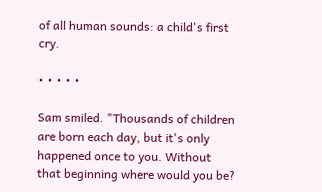of all human sounds: a child's first cry.

• • • • •

Sam smiled. "Thousands of children are born each day, but it's only happened once to you. Without that beginning where would you be?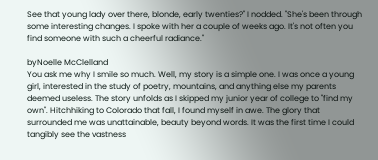See that young lady over there, blonde, early twenties?" I nodded. "She's been through some interesting changes. I spoke with her a couple of weeks ago. It's not often you find someone with such a cheerful radiance."

byNoelle McClelland
You ask me why I smile so much. Well, my story is a simple one. I was once a young girl, interested in the study of poetry, mountains, and anything else my parents deemed useless. The story unfolds as I skipped my junior year of college to "find my own". Hitchhiking to Colorado that fall, I found myself in awe. The glory that surrounded me was unattainable, beauty beyond words. It was the first time I could tangibly see the vastness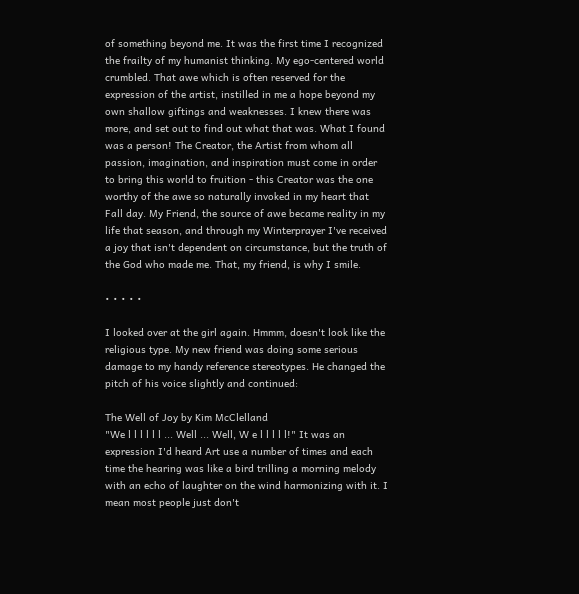of something beyond me. It was the first time I recognized the frailty of my humanist thinking. My ego-centered world crumbled. That awe which is often reserved for the expression of the artist, instilled in me a hope beyond my own shallow giftings and weaknesses. I knew there was more, and set out to find out what that was. What I found was a person! The Creator, the Artist from whom all passion, imagination, and inspiration must come in order to bring this world to fruition - this Creator was the one worthy of the awe so naturally invoked in my heart that Fall day. My Friend, the source of awe became reality in my life that season, and through my Winterprayer I've received a joy that isn't dependent on circumstance, but the truth of the God who made me. That, my friend, is why I smile.

• • • • •

I looked over at the girl again. Hmmm, doesn't look like the religious type. My new friend was doing some serious damage to my handy reference stereotypes. He changed the pitch of his voice slightly and continued:

The Well of Joy by Kim McClelland
"We l l l l l l ... Well ... Well, W e l l l l l!" It was an expression I'd heard Art use a number of times and each time the hearing was like a bird trilling a morning melody with an echo of laughter on the wind harmonizing with it. I mean most people just don't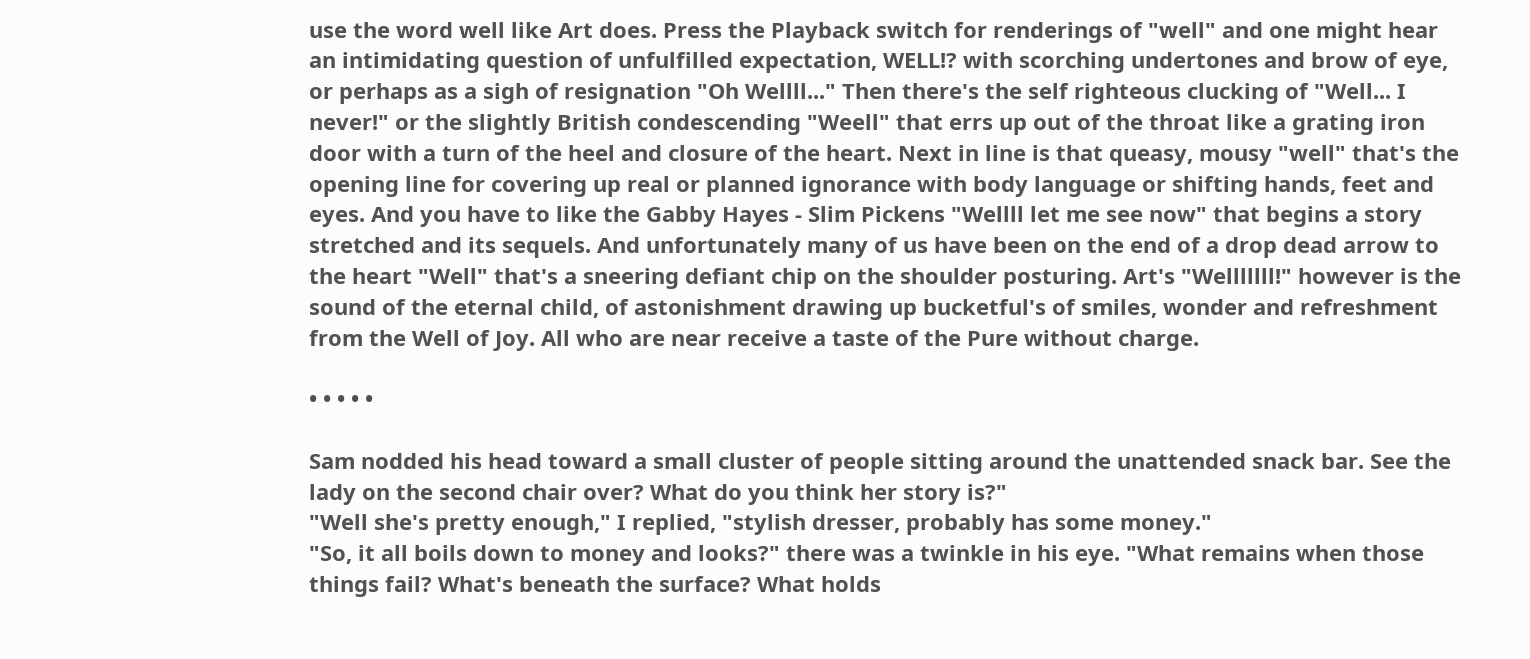use the word well like Art does. Press the Playback switch for renderings of "well" and one might hear an intimidating question of unfulfilled expectation, WELL!? with scorching undertones and brow of eye, or perhaps as a sigh of resignation "Oh Wellll..." Then there's the self righteous clucking of "Well... I never!" or the slightly British condescending "Weell" that errs up out of the throat like a grating iron door with a turn of the heel and closure of the heart. Next in line is that queasy, mousy "well" that's the opening line for covering up real or planned ignorance with body language or shifting hands, feet and eyes. And you have to like the Gabby Hayes - Slim Pickens "Wellll let me see now" that begins a story stretched and its sequels. And unfortunately many of us have been on the end of a drop dead arrow to the heart "Well" that's a sneering defiant chip on the shoulder posturing. Art's "Welllllll!" however is the sound of the eternal child, of astonishment drawing up bucketful's of smiles, wonder and refreshment from the Well of Joy. All who are near receive a taste of the Pure without charge.

• • • • •

Sam nodded his head toward a small cluster of people sitting around the unattended snack bar. See the lady on the second chair over? What do you think her story is?"
"Well she's pretty enough," I replied, "stylish dresser, probably has some money."
"So, it all boils down to money and looks?" there was a twinkle in his eye. "What remains when those things fail? What's beneath the surface? What holds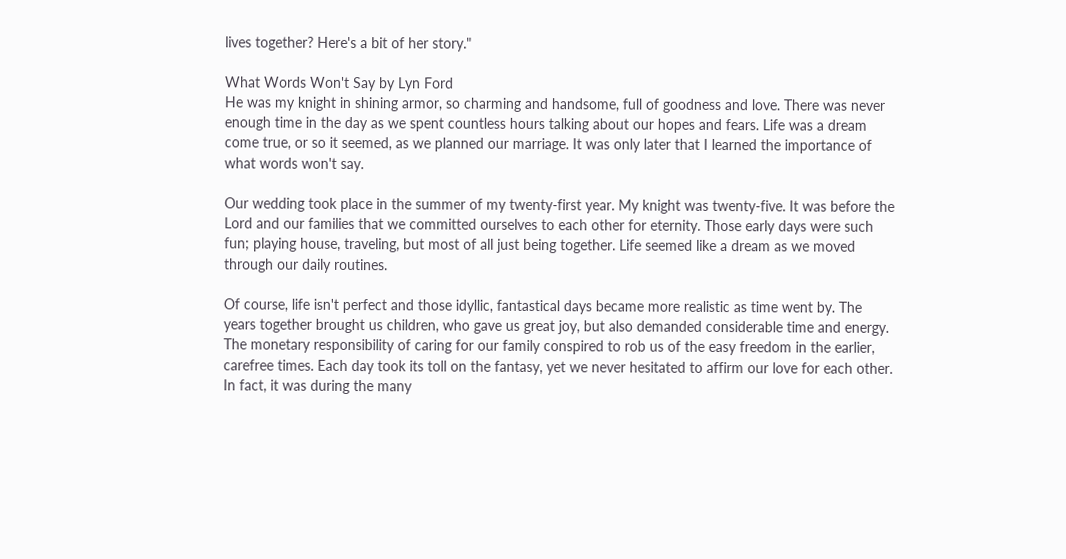lives together? Here's a bit of her story."

What Words Won't Say by Lyn Ford
He was my knight in shining armor, so charming and handsome, full of goodness and love. There was never enough time in the day as we spent countless hours talking about our hopes and fears. Life was a dream come true, or so it seemed, as we planned our marriage. It was only later that I learned the importance of what words won't say.

Our wedding took place in the summer of my twenty-first year. My knight was twenty-five. It was before the Lord and our families that we committed ourselves to each other for eternity. Those early days were such fun; playing house, traveling, but most of all just being together. Life seemed like a dream as we moved through our daily routines.

Of course, life isn't perfect and those idyllic, fantastical days became more realistic as time went by. The years together brought us children, who gave us great joy, but also demanded considerable time and energy. The monetary responsibility of caring for our family conspired to rob us of the easy freedom in the earlier, carefree times. Each day took its toll on the fantasy, yet we never hesitated to affirm our love for each other. In fact, it was during the many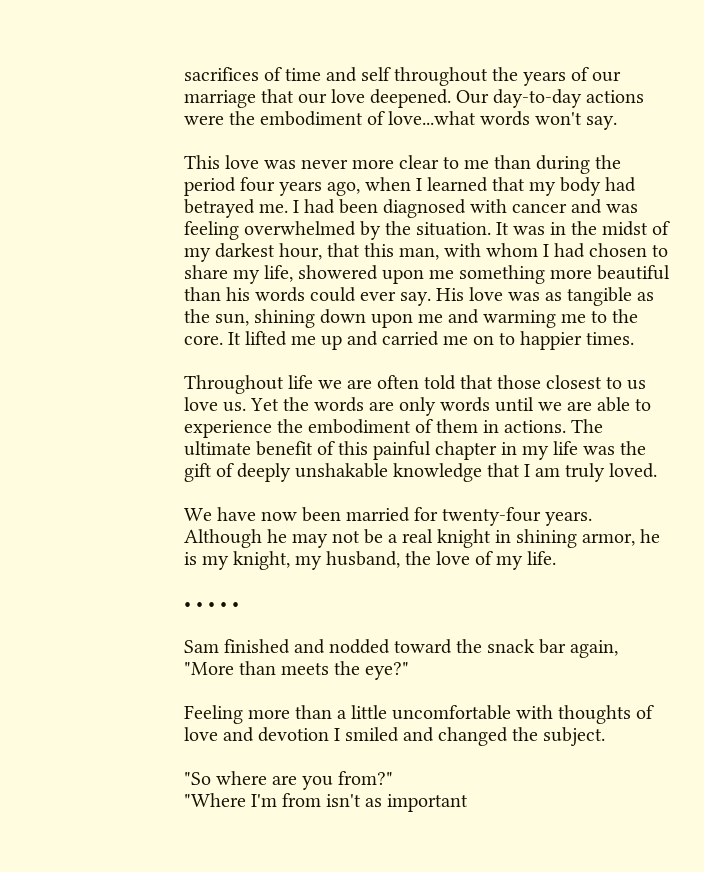sacrifices of time and self throughout the years of our marriage that our love deepened. Our day-to-day actions were the embodiment of love...what words won't say.

This love was never more clear to me than during the period four years ago, when I learned that my body had betrayed me. I had been diagnosed with cancer and was feeling overwhelmed by the situation. It was in the midst of my darkest hour, that this man, with whom I had chosen to share my life, showered upon me something more beautiful than his words could ever say. His love was as tangible as the sun, shining down upon me and warming me to the core. It lifted me up and carried me on to happier times.

Throughout life we are often told that those closest to us love us. Yet the words are only words until we are able to experience the embodiment of them in actions. The ultimate benefit of this painful chapter in my life was the gift of deeply unshakable knowledge that I am truly loved.

We have now been married for twenty-four years. Although he may not be a real knight in shining armor, he is my knight, my husband, the love of my life.

• • • • •

Sam finished and nodded toward the snack bar again, "More than meets the eye?"

Feeling more than a little uncomfortable with thoughts of love and devotion I smiled and changed the subject.

"So where are you from?"
"Where I'm from isn't as important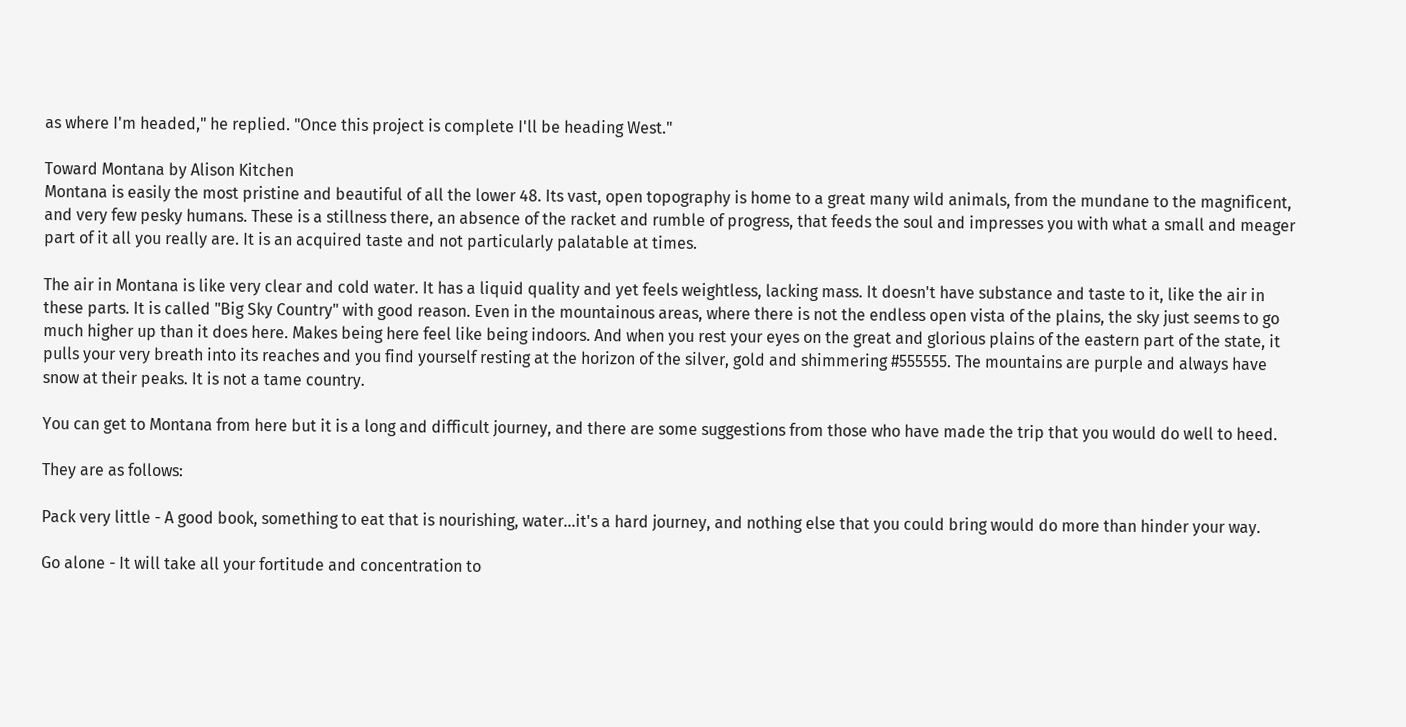as where I'm headed," he replied. "Once this project is complete I'll be heading West."

Toward Montana by Alison Kitchen
Montana is easily the most pristine and beautiful of all the lower 48. Its vast, open topography is home to a great many wild animals, from the mundane to the magnificent, and very few pesky humans. These is a stillness there, an absence of the racket and rumble of progress, that feeds the soul and impresses you with what a small and meager part of it all you really are. It is an acquired taste and not particularly palatable at times.

The air in Montana is like very clear and cold water. It has a liquid quality and yet feels weightless, lacking mass. It doesn't have substance and taste to it, like the air in these parts. It is called "Big Sky Country" with good reason. Even in the mountainous areas, where there is not the endless open vista of the plains, the sky just seems to go much higher up than it does here. Makes being here feel like being indoors. And when you rest your eyes on the great and glorious plains of the eastern part of the state, it pulls your very breath into its reaches and you find yourself resting at the horizon of the silver, gold and shimmering #555555. The mountains are purple and always have snow at their peaks. It is not a tame country.

You can get to Montana from here but it is a long and difficult journey, and there are some suggestions from those who have made the trip that you would do well to heed.

They are as follows:

Pack very little - A good book, something to eat that is nourishing, water...it's a hard journey, and nothing else that you could bring would do more than hinder your way.

Go alone - It will take all your fortitude and concentration to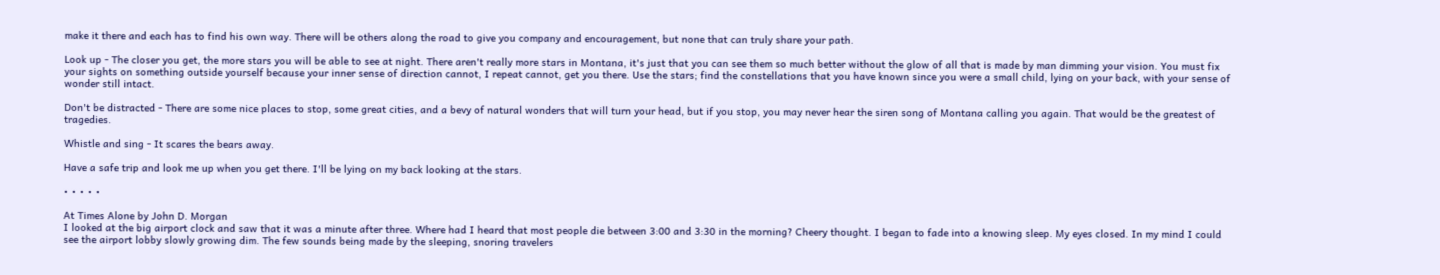make it there and each has to find his own way. There will be others along the road to give you company and encouragement, but none that can truly share your path.

Look up - The closer you get, the more stars you will be able to see at night. There aren't really more stars in Montana, it's just that you can see them so much better without the glow of all that is made by man dimming your vision. You must fix your sights on something outside yourself because your inner sense of direction cannot, I repeat cannot, get you there. Use the stars; find the constellations that you have known since you were a small child, lying on your back, with your sense of wonder still intact.

Don't be distracted - There are some nice places to stop, some great cities, and a bevy of natural wonders that will turn your head, but if you stop, you may never hear the siren song of Montana calling you again. That would be the greatest of tragedies.

Whistle and sing - It scares the bears away.

Have a safe trip and look me up when you get there. I'll be lying on my back looking at the stars.

• • • • •

At Times Alone by John D. Morgan
I looked at the big airport clock and saw that it was a minute after three. Where had I heard that most people die between 3:00 and 3:30 in the morning? Cheery thought. I began to fade into a knowing sleep. My eyes closed. In my mind I could see the airport lobby slowly growing dim. The few sounds being made by the sleeping, snoring travelers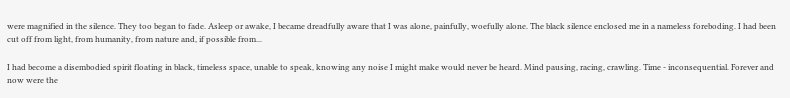were magnified in the silence. They too began to fade. Asleep or awake, I became dreadfully aware that I was alone, painfully, woefully alone. The black silence enclosed me in a nameless foreboding. I had been cut off from light, from humanity, from nature and, if possible from...

I had become a disembodied spirit floating in black, timeless space, unable to speak, knowing any noise I might make would never be heard. Mind pausing, racing, crawling. Time - inconsequential. Forever and now were the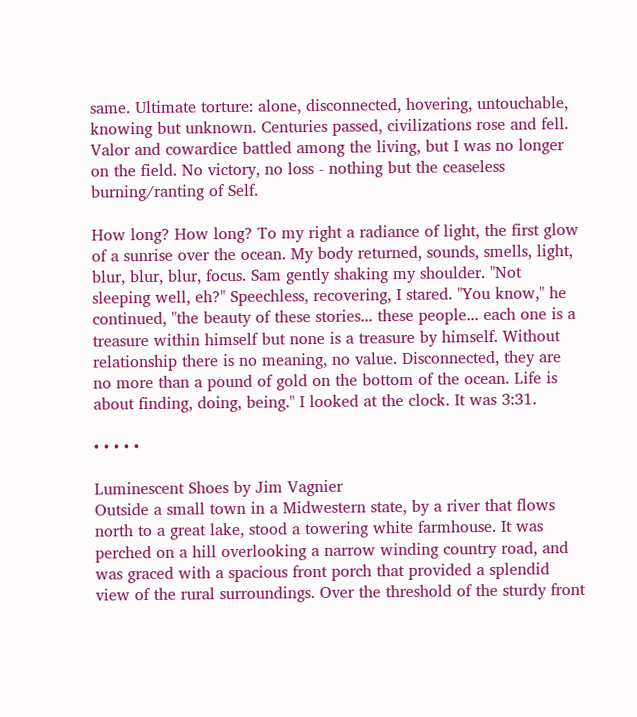same. Ultimate torture: alone, disconnected, hovering, untouchable, knowing but unknown. Centuries passed, civilizations rose and fell. Valor and cowardice battled among the living, but I was no longer on the field. No victory, no loss - nothing but the ceaseless burning/ranting of Self.

How long? How long? To my right a radiance of light, the first glow of a sunrise over the ocean. My body returned, sounds, smells, light, blur, blur, blur, focus. Sam gently shaking my shoulder. "Not sleeping well, eh?" Speechless, recovering, I stared. "You know," he continued, "the beauty of these stories... these people... each one is a treasure within himself but none is a treasure by himself. Without relationship there is no meaning, no value. Disconnected, they are no more than a pound of gold on the bottom of the ocean. Life is about finding, doing, being." I looked at the clock. It was 3:31.

• • • • •

Luminescent Shoes by Jim Vagnier
Outside a small town in a Midwestern state, by a river that flows north to a great lake, stood a towering white farmhouse. It was perched on a hill overlooking a narrow winding country road, and was graced with a spacious front porch that provided a splendid view of the rural surroundings. Over the threshold of the sturdy front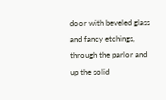door with beveled glass and fancy etchings, through the parlor and up the solid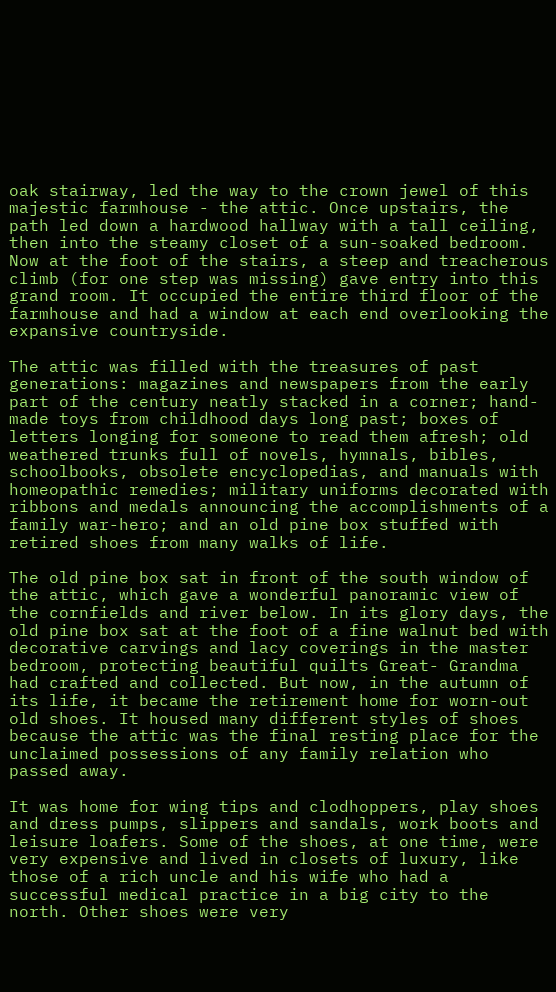oak stairway, led the way to the crown jewel of this majestic farmhouse - the attic. Once upstairs, the path led down a hardwood hallway with a tall ceiling, then into the steamy closet of a sun-soaked bedroom. Now at the foot of the stairs, a steep and treacherous climb (for one step was missing) gave entry into this grand room. It occupied the entire third floor of the farmhouse and had a window at each end overlooking the expansive countryside.

The attic was filled with the treasures of past generations: magazines and newspapers from the early part of the century neatly stacked in a corner; hand-made toys from childhood days long past; boxes of letters longing for someone to read them afresh; old weathered trunks full of novels, hymnals, bibles, schoolbooks, obsolete encyclopedias, and manuals with homeopathic remedies; military uniforms decorated with ribbons and medals announcing the accomplishments of a family war-hero; and an old pine box stuffed with retired shoes from many walks of life.

The old pine box sat in front of the south window of the attic, which gave a wonderful panoramic view of the cornfields and river below. In its glory days, the old pine box sat at the foot of a fine walnut bed with decorative carvings and lacy coverings in the master bedroom, protecting beautiful quilts Great- Grandma had crafted and collected. But now, in the autumn of its life, it became the retirement home for worn-out old shoes. It housed many different styles of shoes because the attic was the final resting place for the unclaimed possessions of any family relation who passed away.

It was home for wing tips and clodhoppers, play shoes and dress pumps, slippers and sandals, work boots and leisure loafers. Some of the shoes, at one time, were very expensive and lived in closets of luxury, like those of a rich uncle and his wife who had a successful medical practice in a big city to the north. Other shoes were very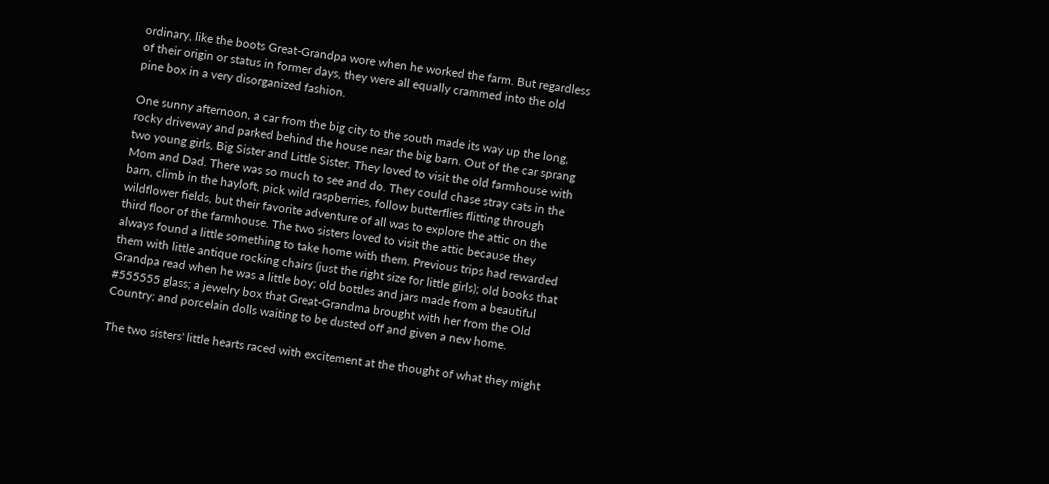ordinary, like the boots Great-Grandpa wore when he worked the farm. But regardless of their origin or status in former days, they were all equally crammed into the old pine box in a very disorganized fashion.

One sunny afternoon, a car from the big city to the south made its way up the long, rocky driveway and parked behind the house near the big barn. Out of the car sprang two young girls, Big Sister and Little Sister. They loved to visit the old farmhouse with Mom and Dad. There was so much to see and do. They could chase stray cats in the barn, climb in the hayloft, pick wild raspberries, follow butterflies flitting through wildflower fields, but their favorite adventure of all was to explore the attic on the third floor of the farmhouse. The two sisters loved to visit the attic because they always found a little something to take home with them. Previous trips had rewarded them with little antique rocking chairs (just the right size for little girls); old books that Grandpa read when he was a little boy; old bottles and jars made from a beautiful #555555 glass; a jewelry box that Great-Grandma brought with her from the Old Country; and porcelain dolls waiting to be dusted off and given a new home.

The two sisters' little hearts raced with excitement at the thought of what they might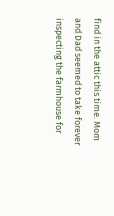find in the attic this time. Mom and Dad seemed to take forever inspecting the farmhouse for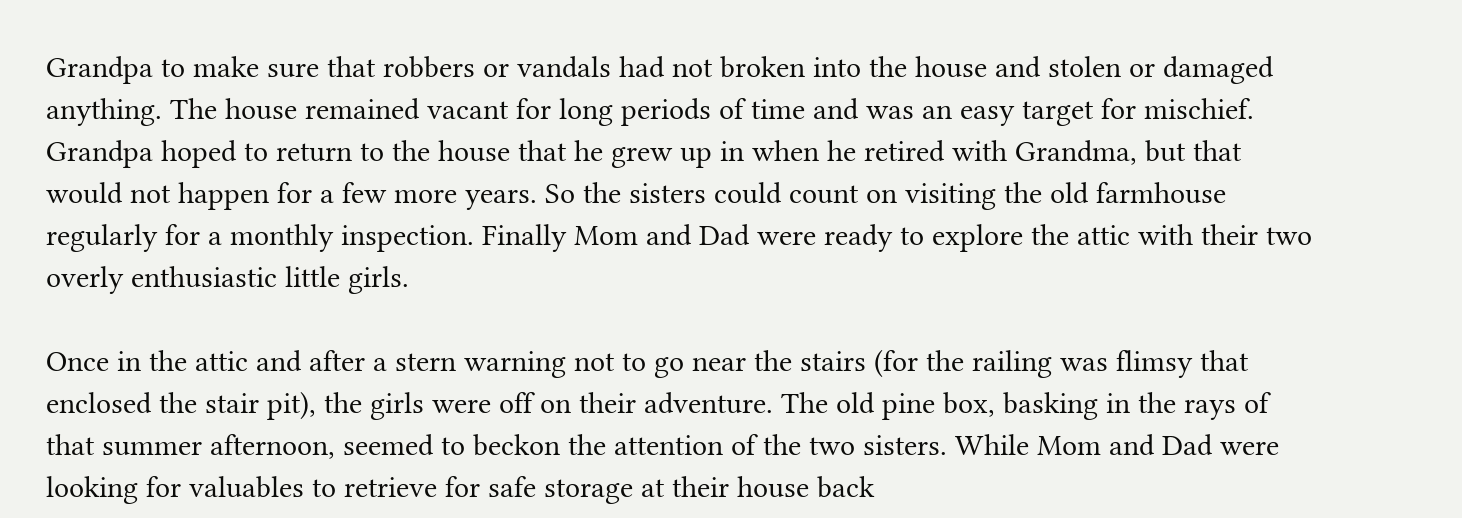Grandpa to make sure that robbers or vandals had not broken into the house and stolen or damaged anything. The house remained vacant for long periods of time and was an easy target for mischief. Grandpa hoped to return to the house that he grew up in when he retired with Grandma, but that would not happen for a few more years. So the sisters could count on visiting the old farmhouse regularly for a monthly inspection. Finally Mom and Dad were ready to explore the attic with their two overly enthusiastic little girls.

Once in the attic and after a stern warning not to go near the stairs (for the railing was flimsy that enclosed the stair pit), the girls were off on their adventure. The old pine box, basking in the rays of that summer afternoon, seemed to beckon the attention of the two sisters. While Mom and Dad were looking for valuables to retrieve for safe storage at their house back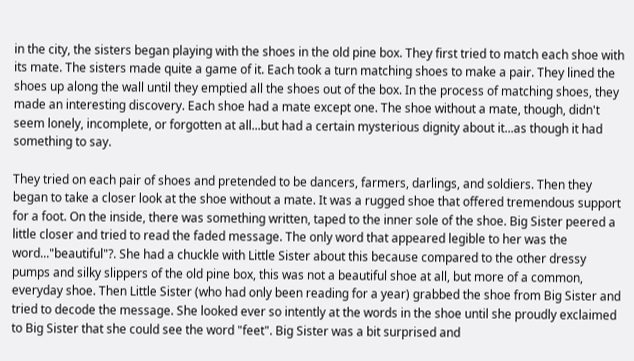in the city, the sisters began playing with the shoes in the old pine box. They first tried to match each shoe with its mate. The sisters made quite a game of it. Each took a turn matching shoes to make a pair. They lined the shoes up along the wall until they emptied all the shoes out of the box. In the process of matching shoes, they made an interesting discovery. Each shoe had a mate except one. The shoe without a mate, though, didn't seem lonely, incomplete, or forgotten at all...but had a certain mysterious dignity about it...as though it had something to say.

They tried on each pair of shoes and pretended to be dancers, farmers, darlings, and soldiers. Then they began to take a closer look at the shoe without a mate. It was a rugged shoe that offered tremendous support for a foot. On the inside, there was something written, taped to the inner sole of the shoe. Big Sister peered a little closer and tried to read the faded message. The only word that appeared legible to her was the word..."beautiful"?. She had a chuckle with Little Sister about this because compared to the other dressy pumps and silky slippers of the old pine box, this was not a beautiful shoe at all, but more of a common, everyday shoe. Then Little Sister (who had only been reading for a year) grabbed the shoe from Big Sister and tried to decode the message. She looked ever so intently at the words in the shoe until she proudly exclaimed to Big Sister that she could see the word "feet". Big Sister was a bit surprised and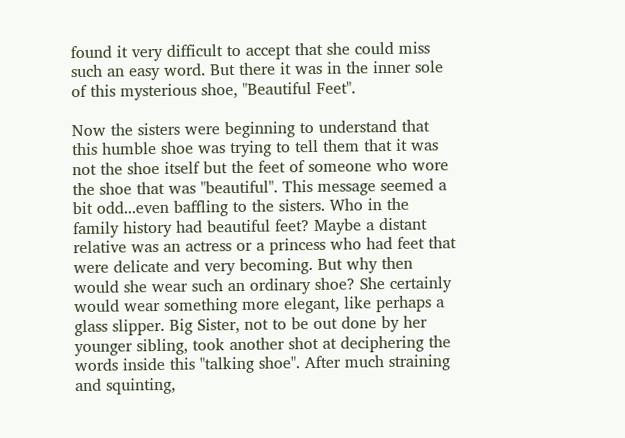found it very difficult to accept that she could miss such an easy word. But there it was in the inner sole of this mysterious shoe, "Beautiful Feet".

Now the sisters were beginning to understand that this humble shoe was trying to tell them that it was not the shoe itself but the feet of someone who wore the shoe that was "beautiful". This message seemed a bit odd...even baffling to the sisters. Who in the family history had beautiful feet? Maybe a distant relative was an actress or a princess who had feet that were delicate and very becoming. But why then would she wear such an ordinary shoe? She certainly would wear something more elegant, like perhaps a glass slipper. Big Sister, not to be out done by her younger sibling, took another shot at deciphering the words inside this "talking shoe". After much straining and squinting,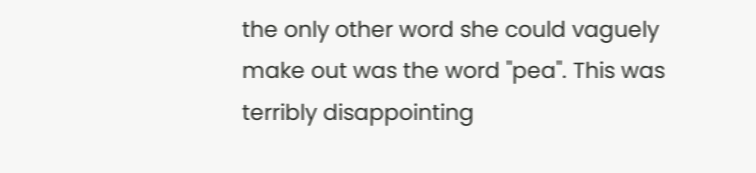the only other word she could vaguely make out was the word "pea". This was terribly disappointing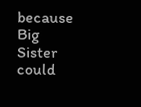because Big Sister could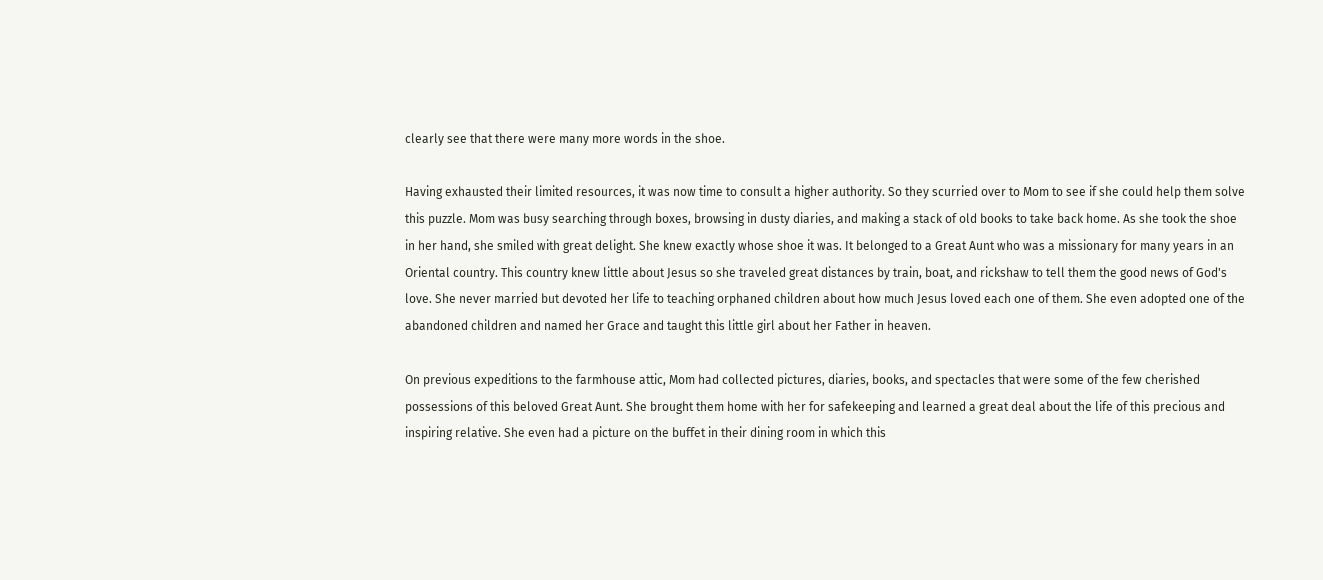clearly see that there were many more words in the shoe.

Having exhausted their limited resources, it was now time to consult a higher authority. So they scurried over to Mom to see if she could help them solve this puzzle. Mom was busy searching through boxes, browsing in dusty diaries, and making a stack of old books to take back home. As she took the shoe in her hand, she smiled with great delight. She knew exactly whose shoe it was. It belonged to a Great Aunt who was a missionary for many years in an Oriental country. This country knew little about Jesus so she traveled great distances by train, boat, and rickshaw to tell them the good news of God's love. She never married but devoted her life to teaching orphaned children about how much Jesus loved each one of them. She even adopted one of the abandoned children and named her Grace and taught this little girl about her Father in heaven.

On previous expeditions to the farmhouse attic, Mom had collected pictures, diaries, books, and spectacles that were some of the few cherished possessions of this beloved Great Aunt. She brought them home with her for safekeeping and learned a great deal about the life of this precious and inspiring relative. She even had a picture on the buffet in their dining room in which this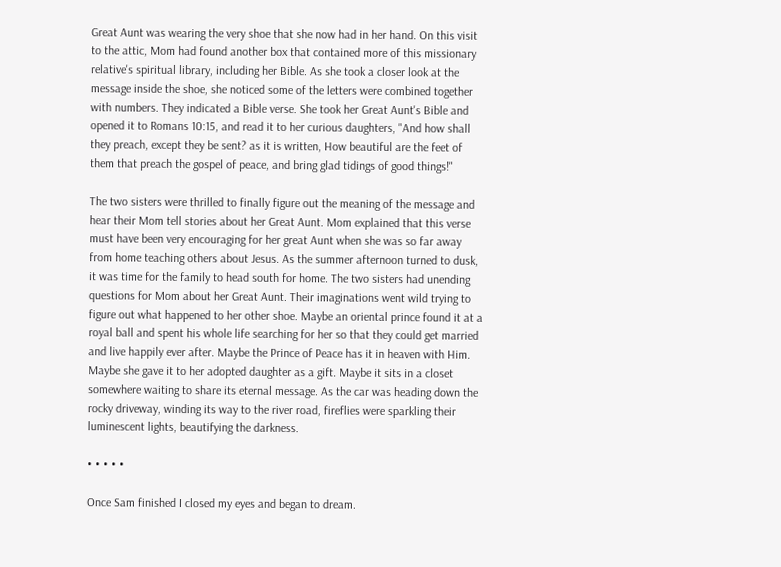Great Aunt was wearing the very shoe that she now had in her hand. On this visit to the attic, Mom had found another box that contained more of this missionary relative's spiritual library, including her Bible. As she took a closer look at the message inside the shoe, she noticed some of the letters were combined together with numbers. They indicated a Bible verse. She took her Great Aunt's Bible and opened it to Romans 10:15, and read it to her curious daughters, "And how shall they preach, except they be sent? as it is written, How beautiful are the feet of them that preach the gospel of peace, and bring glad tidings of good things!"

The two sisters were thrilled to finally figure out the meaning of the message and hear their Mom tell stories about her Great Aunt. Mom explained that this verse must have been very encouraging for her great Aunt when she was so far away from home teaching others about Jesus. As the summer afternoon turned to dusk, it was time for the family to head south for home. The two sisters had unending questions for Mom about her Great Aunt. Their imaginations went wild trying to figure out what happened to her other shoe. Maybe an oriental prince found it at a royal ball and spent his whole life searching for her so that they could get married and live happily ever after. Maybe the Prince of Peace has it in heaven with Him. Maybe she gave it to her adopted daughter as a gift. Maybe it sits in a closet somewhere waiting to share its eternal message. As the car was heading down the rocky driveway, winding its way to the river road, fireflies were sparkling their luminescent lights, beautifying the darkness.

• • • • •

Once Sam finished I closed my eyes and began to dream.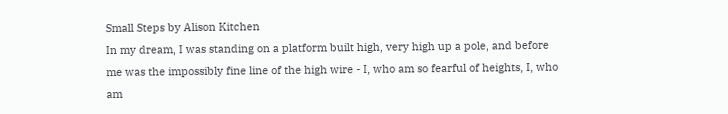Small Steps by Alison Kitchen
In my dream, I was standing on a platform built high, very high up a pole, and before me was the impossibly fine line of the high wire - I, who am so fearful of heights, I, who am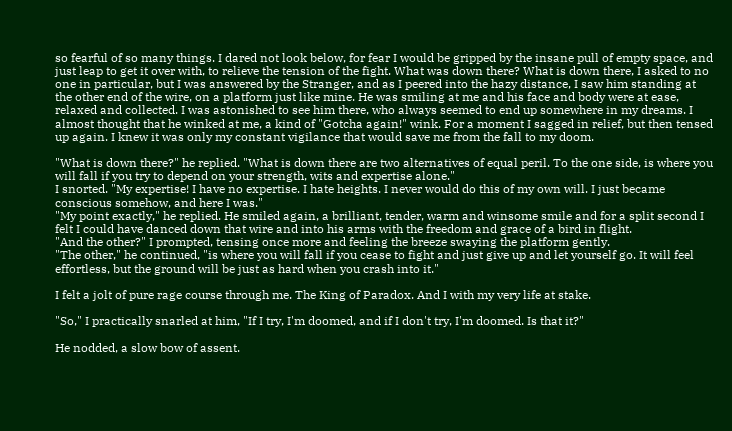so fearful of so many things. I dared not look below, for fear I would be gripped by the insane pull of empty space, and just leap to get it over with, to relieve the tension of the fight. What was down there? What is down there, I asked to no one in particular, but I was answered by the Stranger, and as I peered into the hazy distance, I saw him standing at the other end of the wire, on a platform just like mine. He was smiling at me and his face and body were at ease, relaxed and collected. I was astonished to see him there, who always seemed to end up somewhere in my dreams. I almost thought that he winked at me, a kind of "Gotcha again!" wink. For a moment I sagged in relief, but then tensed up again. I knew it was only my constant vigilance that would save me from the fall to my doom.

"What is down there?" he replied. "What is down there are two alternatives of equal peril. To the one side, is where you will fall if you try to depend on your strength, wits and expertise alone."
I snorted. "My expertise! I have no expertise. I hate heights. I never would do this of my own will. I just became conscious somehow, and here I was."
"My point exactly," he replied. He smiled again, a brilliant, tender, warm and winsome smile and for a split second I felt I could have danced down that wire and into his arms with the freedom and grace of a bird in flight.
"And the other?" I prompted, tensing once more and feeling the breeze swaying the platform gently.
"The other," he continued, "is where you will fall if you cease to fight and just give up and let yourself go. It will feel effortless, but the ground will be just as hard when you crash into it."

I felt a jolt of pure rage course through me. The King of Paradox. And I with my very life at stake.

"So," I practically snarled at him, "If I try, I'm doomed, and if I don't try, I'm doomed. Is that it?"

He nodded, a slow bow of assent.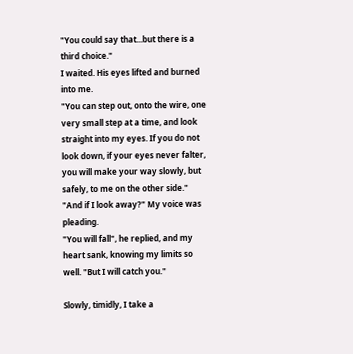"You could say that...but there is a third choice."
I waited. His eyes lifted and burned into me.
"You can step out, onto the wire, one very small step at a time, and look straight into my eyes. If you do not look down, if your eyes never falter, you will make your way slowly, but safely, to me on the other side."
"And if I look away?" My voice was pleading.
"You will fall", he replied, and my heart sank, knowing my limits so well. "But I will catch you."

Slowly, timidly, I take a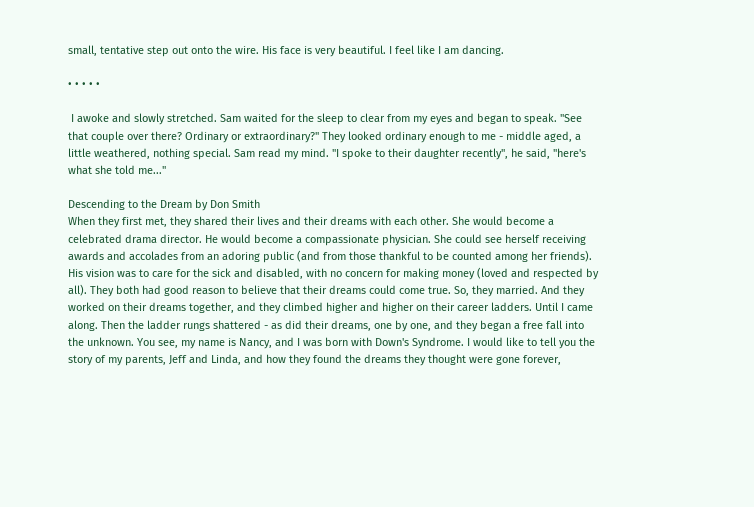small, tentative step out onto the wire. His face is very beautiful. I feel like I am dancing.

• • • • •

 I awoke and slowly stretched. Sam waited for the sleep to clear from my eyes and began to speak. "See that couple over there? Ordinary or extraordinary?" They looked ordinary enough to me - middle aged, a little weathered, nothing special. Sam read my mind. "I spoke to their daughter recently", he said, "here's what she told me..."

Descending to the Dream by Don Smith
When they first met, they shared their lives and their dreams with each other. She would become a celebrated drama director. He would become a compassionate physician. She could see herself receiving awards and accolades from an adoring public (and from those thankful to be counted among her friends). His vision was to care for the sick and disabled, with no concern for making money (loved and respected by all). They both had good reason to believe that their dreams could come true. So, they married. And they worked on their dreams together, and they climbed higher and higher on their career ladders. Until I came along. Then the ladder rungs shattered - as did their dreams, one by one, and they began a free fall into the unknown. You see, my name is Nancy, and I was born with Down's Syndrome. I would like to tell you the story of my parents, Jeff and Linda, and how they found the dreams they thought were gone forever,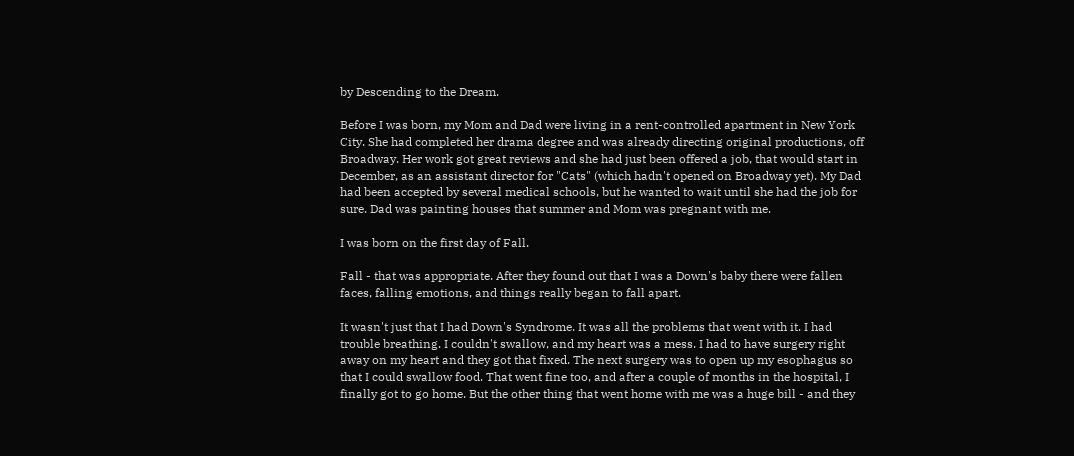by Descending to the Dream.

Before I was born, my Mom and Dad were living in a rent-controlled apartment in New York City. She had completed her drama degree and was already directing original productions, off Broadway. Her work got great reviews and she had just been offered a job, that would start in December, as an assistant director for "Cats" (which hadn't opened on Broadway yet). My Dad had been accepted by several medical schools, but he wanted to wait until she had the job for sure. Dad was painting houses that summer and Mom was pregnant with me.

I was born on the first day of Fall.

Fall - that was appropriate. After they found out that I was a Down's baby there were fallen faces, falling emotions, and things really began to fall apart.

It wasn't just that I had Down's Syndrome. It was all the problems that went with it. I had trouble breathing. I couldn't swallow, and my heart was a mess. I had to have surgery right away on my heart and they got that fixed. The next surgery was to open up my esophagus so that I could swallow food. That went fine too, and after a couple of months in the hospital, I finally got to go home. But the other thing that went home with me was a huge bill - and they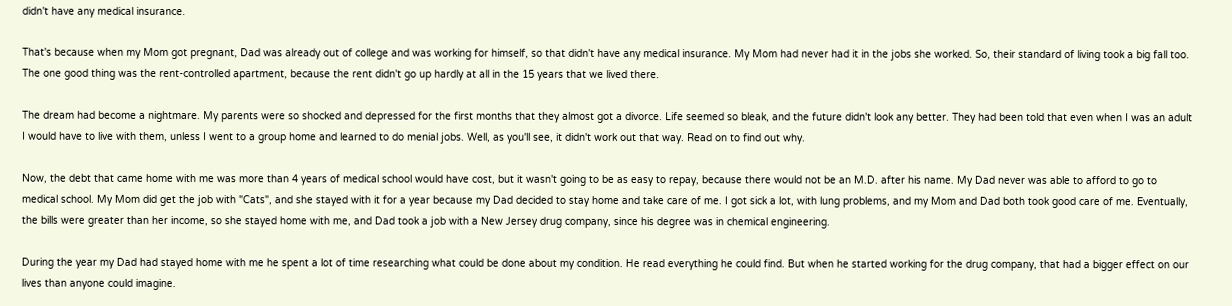didn't have any medical insurance.

That's because when my Mom got pregnant, Dad was already out of college and was working for himself, so that didn't have any medical insurance. My Mom had never had it in the jobs she worked. So, their standard of living took a big fall too. The one good thing was the rent-controlled apartment, because the rent didn't go up hardly at all in the 15 years that we lived there.

The dream had become a nightmare. My parents were so shocked and depressed for the first months that they almost got a divorce. Life seemed so bleak, and the future didn't look any better. They had been told that even when I was an adult I would have to live with them, unless I went to a group home and learned to do menial jobs. Well, as you'll see, it didn't work out that way. Read on to find out why.

Now, the debt that came home with me was more than 4 years of medical school would have cost, but it wasn't going to be as easy to repay, because there would not be an M.D. after his name. My Dad never was able to afford to go to medical school. My Mom did get the job with "Cats", and she stayed with it for a year because my Dad decided to stay home and take care of me. I got sick a lot, with lung problems, and my Mom and Dad both took good care of me. Eventually, the bills were greater than her income, so she stayed home with me, and Dad took a job with a New Jersey drug company, since his degree was in chemical engineering.

During the year my Dad had stayed home with me he spent a lot of time researching what could be done about my condition. He read everything he could find. But when he started working for the drug company, that had a bigger effect on our lives than anyone could imagine.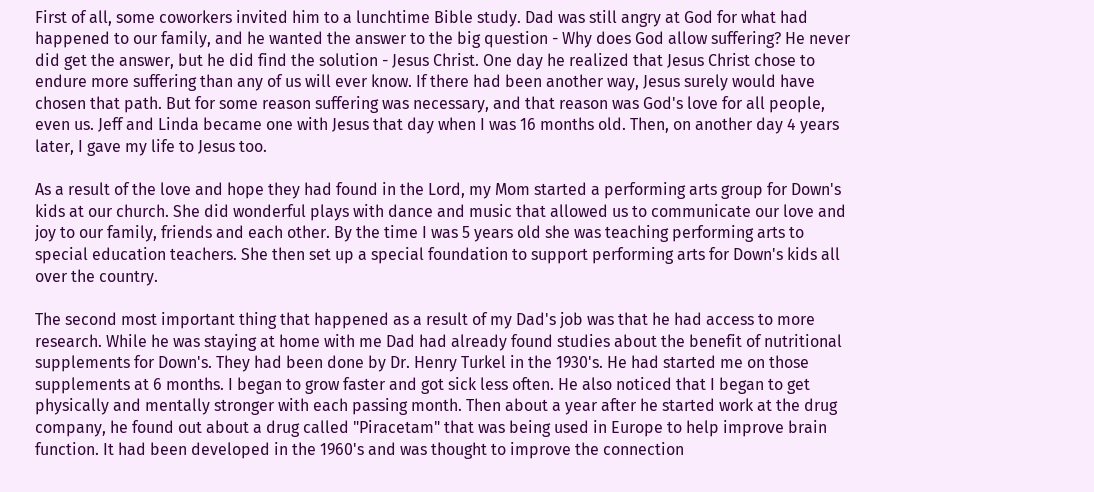First of all, some coworkers invited him to a lunchtime Bible study. Dad was still angry at God for what had happened to our family, and he wanted the answer to the big question - Why does God allow suffering? He never did get the answer, but he did find the solution - Jesus Christ. One day he realized that Jesus Christ chose to endure more suffering than any of us will ever know. If there had been another way, Jesus surely would have chosen that path. But for some reason suffering was necessary, and that reason was God's love for all people, even us. Jeff and Linda became one with Jesus that day when I was 16 months old. Then, on another day 4 years later, I gave my life to Jesus too.

As a result of the love and hope they had found in the Lord, my Mom started a performing arts group for Down's kids at our church. She did wonderful plays with dance and music that allowed us to communicate our love and joy to our family, friends and each other. By the time I was 5 years old she was teaching performing arts to special education teachers. She then set up a special foundation to support performing arts for Down's kids all over the country.

The second most important thing that happened as a result of my Dad's job was that he had access to more research. While he was staying at home with me Dad had already found studies about the benefit of nutritional supplements for Down's. They had been done by Dr. Henry Turkel in the 1930's. He had started me on those supplements at 6 months. I began to grow faster and got sick less often. He also noticed that I began to get physically and mentally stronger with each passing month. Then about a year after he started work at the drug company, he found out about a drug called "Piracetam" that was being used in Europe to help improve brain function. It had been developed in the 1960's and was thought to improve the connection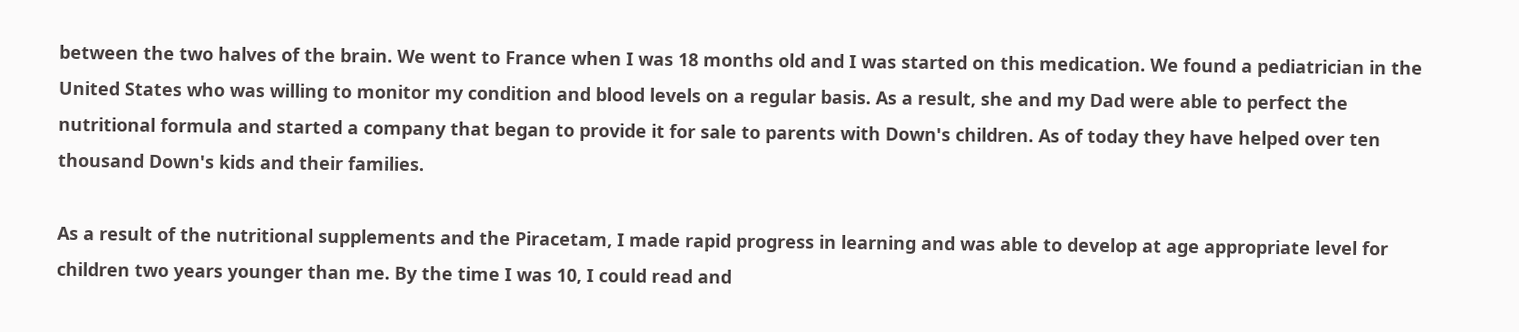between the two halves of the brain. We went to France when I was 18 months old and I was started on this medication. We found a pediatrician in the United States who was willing to monitor my condition and blood levels on a regular basis. As a result, she and my Dad were able to perfect the nutritional formula and started a company that began to provide it for sale to parents with Down's children. As of today they have helped over ten thousand Down's kids and their families.

As a result of the nutritional supplements and the Piracetam, I made rapid progress in learning and was able to develop at age appropriate level for children two years younger than me. By the time I was 10, I could read and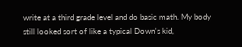write at a third grade level and do basic math. My body still looked sort of like a typical Down's kid,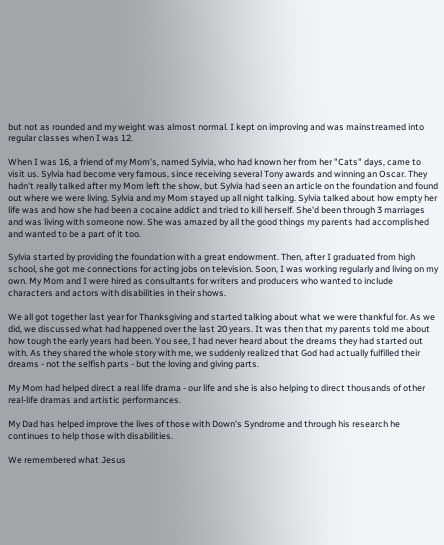but not as rounded and my weight was almost normal. I kept on improving and was mainstreamed into regular classes when I was 12.

When I was 16, a friend of my Mom's, named Sylvia, who had known her from her "Cats" days, came to visit us. Sylvia had become very famous, since receiving several Tony awards and winning an Oscar. They hadn't really talked after my Mom left the show, but Sylvia had seen an article on the foundation and found out where we were living. Sylvia and my Mom stayed up all night talking. Sylvia talked about how empty her life was and how she had been a cocaine addict and tried to kill herself. She'd been through 3 marriages and was living with someone now. She was amazed by all the good things my parents had accomplished and wanted to be a part of it too.

Sylvia started by providing the foundation with a great endowment. Then, after I graduated from high school, she got me connections for acting jobs on television. Soon, I was working regularly and living on my own. My Mom and I were hired as consultants for writers and producers who wanted to include characters and actors with disabilities in their shows.

We all got together last year for Thanksgiving and started talking about what we were thankful for. As we did, we discussed what had happened over the last 20 years. It was then that my parents told me about how tough the early years had been. You see, I had never heard about the dreams they had started out with. As they shared the whole story with me, we suddenly realized that God had actually fulfilled their dreams - not the selfish parts - but the loving and giving parts.

My Mom had helped direct a real life drama - our life and she is also helping to direct thousands of other real-life dramas and artistic performances.

My Dad has helped improve the lives of those with Down's Syndrome and through his research he continues to help those with disabilities.

We remembered what Jesus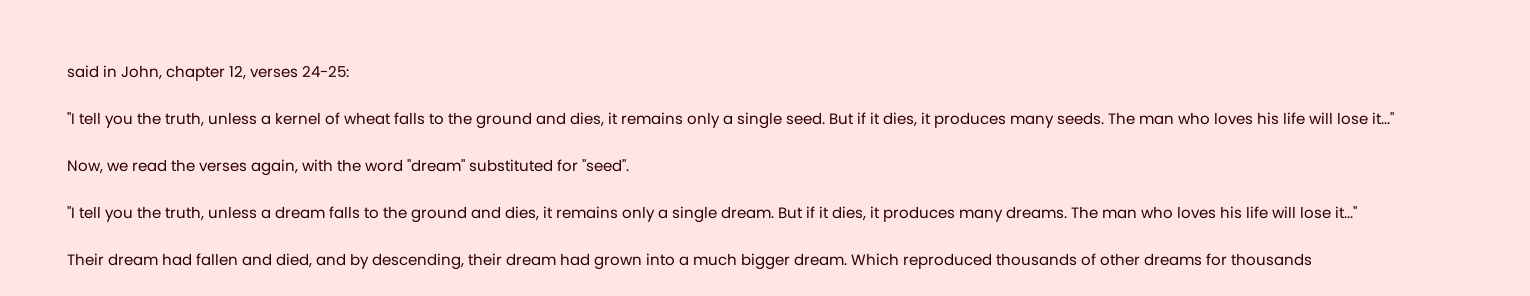said in John, chapter 12, verses 24-25:

"I tell you the truth, unless a kernel of wheat falls to the ground and dies, it remains only a single seed. But if it dies, it produces many seeds. The man who loves his life will lose it..."

Now, we read the verses again, with the word "dream" substituted for "seed".

"I tell you the truth, unless a dream falls to the ground and dies, it remains only a single dream. But if it dies, it produces many dreams. The man who loves his life will lose it..."

Their dream had fallen and died, and by descending, their dream had grown into a much bigger dream. Which reproduced thousands of other dreams for thousands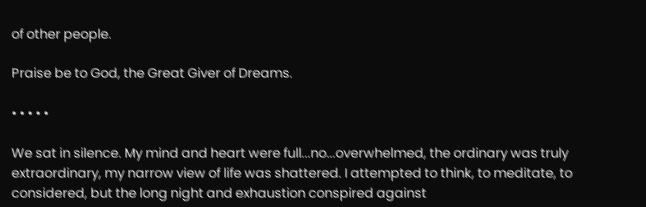of other people.

Praise be to God, the Great Giver of Dreams.

• • • • •

We sat in silence. My mind and heart were full...no...overwhelmed, the ordinary was truly extraordinary, my narrow view of life was shattered. I attempted to think, to meditate, to considered, but the long night and exhaustion conspired against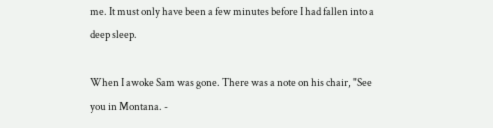me. It must only have been a few minutes before I had fallen into a deep sleep.

When I awoke Sam was gone. There was a note on his chair, "See you in Montana. -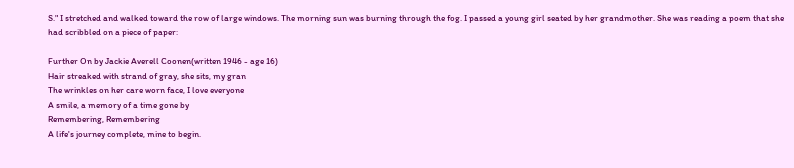S." I stretched and walked toward the row of large windows. The morning sun was burning through the fog. I passed a young girl seated by her grandmother. She was reading a poem that she had scribbled on a piece of paper:

Further On by Jackie Averell Coonen(written 1946 - age 16)
Hair streaked with strand of gray, she sits, my gran
The wrinkles on her care worn face, I love everyone
A smile, a memory of a time gone by
Remembering, Remembering
A life's journey complete, mine to begin.